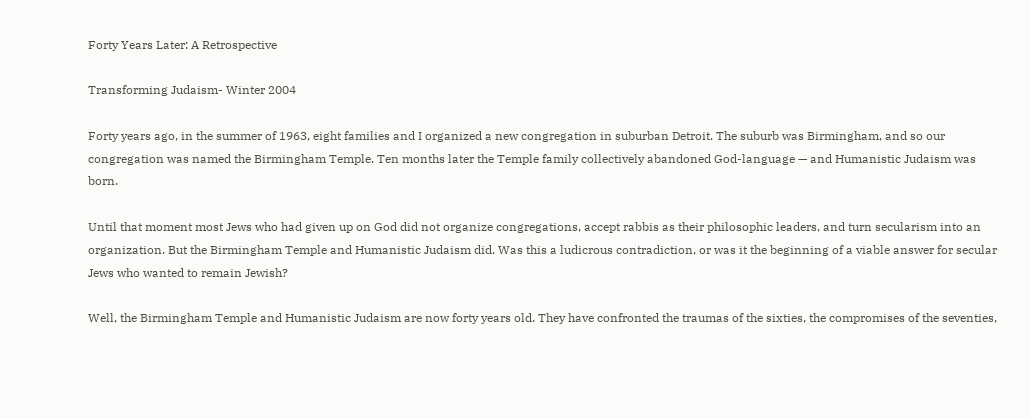Forty Years Later: A Retrospective

Transforming Judaism- Winter 2004

Forty years ago, in the summer of 1963, eight families and I organized a new congregation in suburban Detroit. The suburb was Birmingham, and so our congregation was named the Birmingham Temple. Ten months later the Temple family collectively abandoned God-language — and Humanistic Judaism was born.

Until that moment most Jews who had given up on God did not organize congregations, accept rabbis as their philosophic leaders, and turn secularism into an organization. But the Birmingham Temple and Humanistic Judaism did. Was this a ludicrous contradiction, or was it the beginning of a viable answer for secular Jews who wanted to remain Jewish?

Well, the Birmingham Temple and Humanistic Judaism are now forty years old. They have confronted the traumas of the sixties, the compromises of the seventies,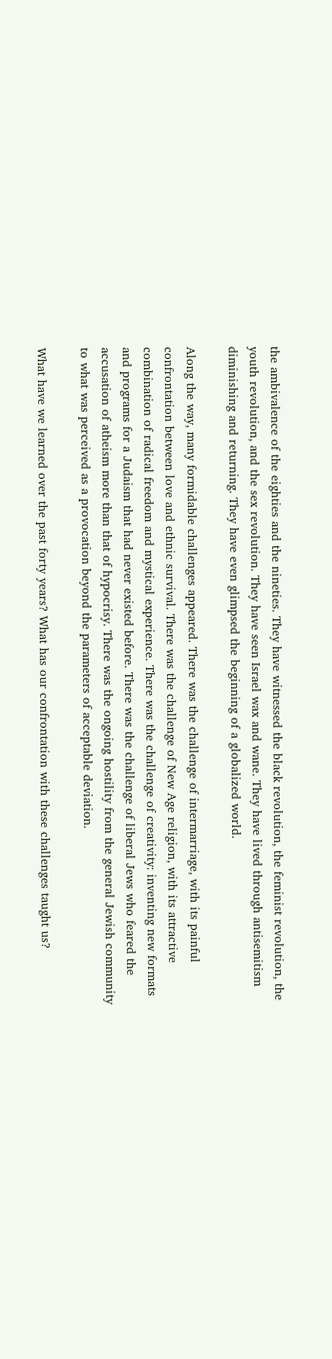the ambivalence of the eighties and the nineties. They have witnessed the black revolution, the feminist revolution, the youth revolution, and the sex revolution. They have seen Israel wax and wane. They have lived through antisemitism diminishing and returning. They have even glimpsed the beginning of a globalized world.

Along the way, many formidable challenges appeared. There was the challenge of intermarriage, with its painful confrontation between love and ethnic survival. There was the challenge of New Age religion, with its attractive combination of radical freedom and mystical experience. There was the challenge of creativity: inventing new formats and programs for a Judaism that had never existed before. There was the challenge of liberal Jews who feared the accusation of atheism more than that of hypocrisy. There was the ongoing hostility from the general Jewish community to what was perceived as a provocation beyond the parameters of acceptable deviation.

What have we learned over the past forty years? What has our confrontation with these challenges taught us?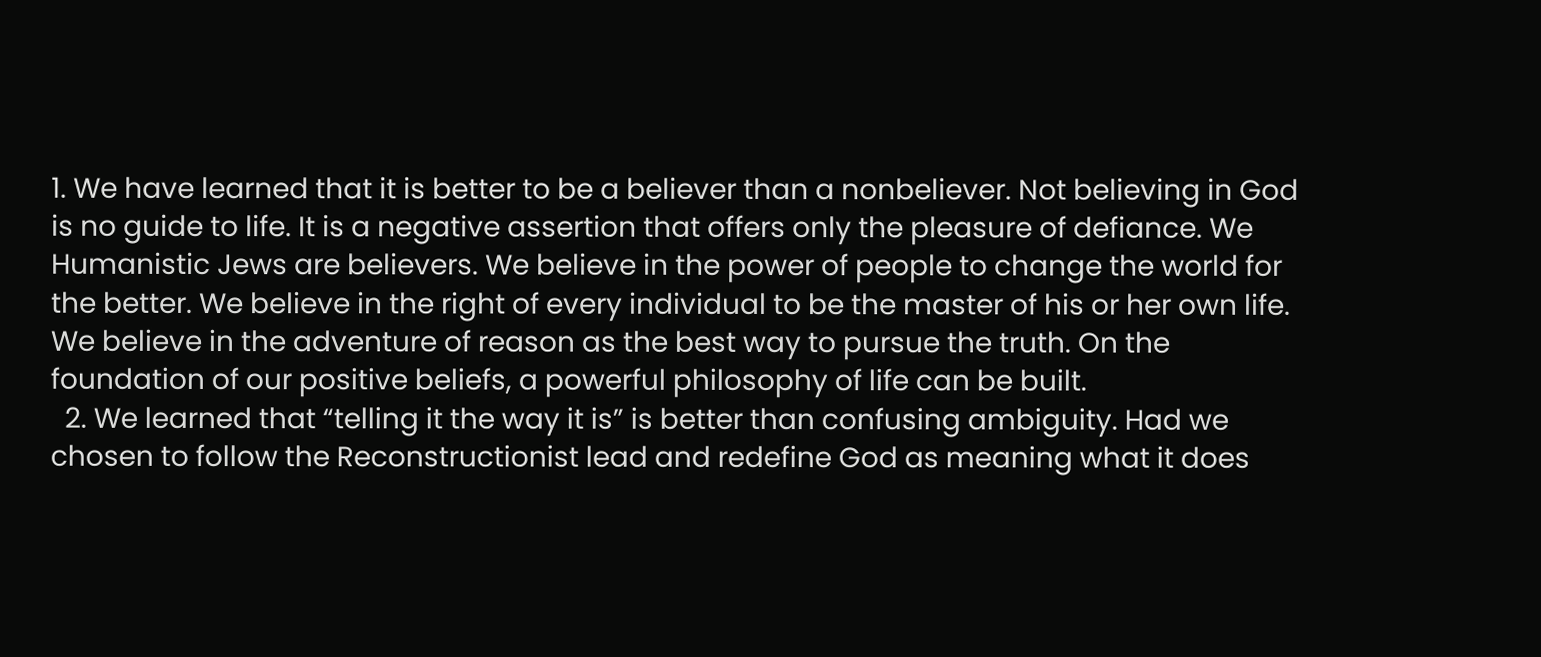1. We have learned that it is better to be a believer than a nonbeliever. Not believing in God is no guide to life. It is a negative assertion that offers only the pleasure of defiance. We Humanistic Jews are believers. We believe in the power of people to change the world for the better. We believe in the right of every individual to be the master of his or her own life. We believe in the adventure of reason as the best way to pursue the truth. On the foundation of our positive beliefs, a powerful philosophy of life can be built.
  2. We learned that “telling it the way it is” is better than confusing ambiguity. Had we chosen to follow the Reconstructionist lead and redefine God as meaning what it does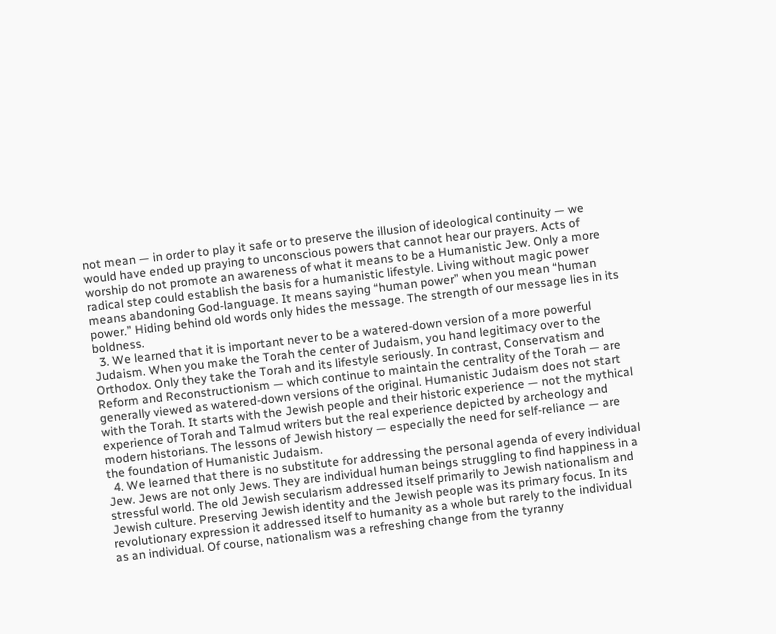not mean — in order to play it safe or to preserve the illusion of ideological continuity — we would have ended up praying to unconscious powers that cannot hear our prayers. Acts of worship do not promote an awareness of what it means to be a Humanistic Jew. Only a more radical step could establish the basis for a humanistic lifestyle. Living without magic power means abandoning God-language. It means saying “human power” when you mean “human power.” Hiding behind old words only hides the message. The strength of our message lies in its boldness.
  3. We learned that it is important never to be a watered-down version of a more powerful Judaism. When you make the Torah the center of Judaism, you hand legitimacy over to the Orthodox. Only they take the Torah and its lifestyle seriously. In contrast, Conservatism and Reform and Reconstructionism — which continue to maintain the centrality of the Torah — are generally viewed as watered-down versions of the original. Humanistic Judaism does not start with the Torah. It starts with the Jewish people and their historic experience — not the mythical experience of Torah and Talmud writers but the real experience depicted by archeology and modern historians. The lessons of Jewish history — especially the need for self-reliance — are the foundation of Humanistic Judaism.
  4. We learned that there is no substitute for addressing the personal agenda of every individual Jew. Jews are not only Jews. They are individual human beings struggling to find happiness in a stressful world. The old Jewish secularism addressed itself primarily to Jewish nationalism and Jewish culture. Preserving Jewish identity and the Jewish people was its primary focus. In its revolutionary expression it addressed itself to humanity as a whole but rarely to the individual as an individual. Of course, nationalism was a refreshing change from the tyranny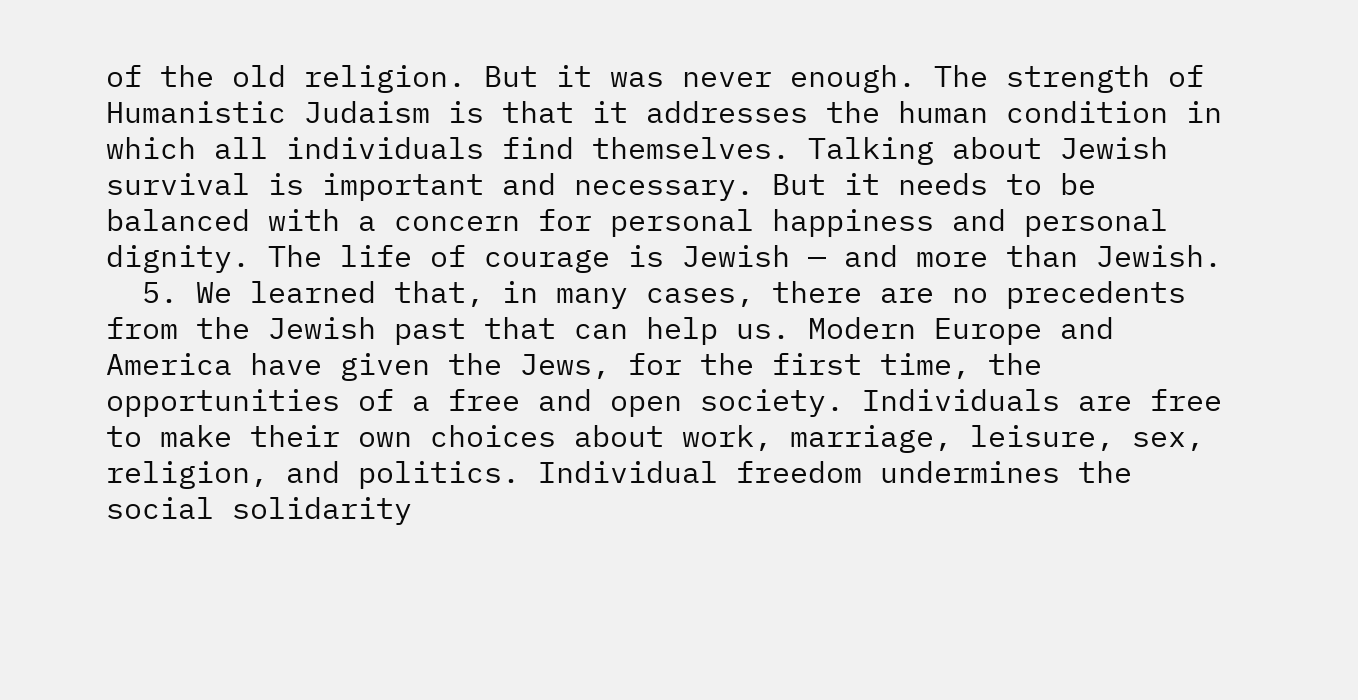of the old religion. But it was never enough. The strength of Humanistic Judaism is that it addresses the human condition in which all individuals find themselves. Talking about Jewish survival is important and necessary. But it needs to be balanced with a concern for personal happiness and personal dignity. The life of courage is Jewish — and more than Jewish.
  5. We learned that, in many cases, there are no precedents from the Jewish past that can help us. Modern Europe and America have given the Jews, for the first time, the opportunities of a free and open society. Individuals are free to make their own choices about work, marriage, leisure, sex, religion, and politics. Individual freedom undermines the social solidarity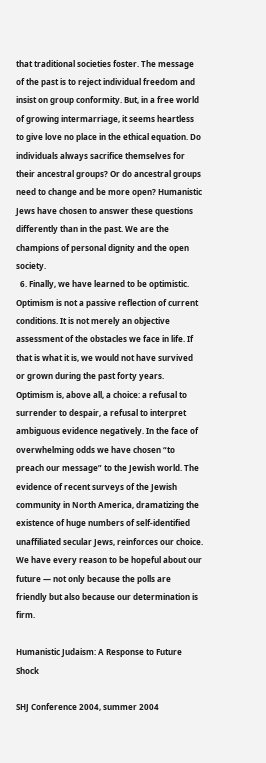that traditional societies foster. The message of the past is to reject individual freedom and insist on group conformity. But, in a free world of growing intermarriage, it seems heartless to give love no place in the ethical equation. Do individuals always sacrifice themselves for their ancestral groups? Or do ancestral groups need to change and be more open? Humanistic Jews have chosen to answer these questions differently than in the past. We are the champions of personal dignity and the open society.
  6. Finally, we have learned to be optimistic. Optimism is not a passive reflection of current conditions. It is not merely an objective assessment of the obstacles we face in life. If that is what it is, we would not have survived or grown during the past forty years. Optimism is, above all, a choice: a refusal to surrender to despair, a refusal to interpret ambiguous evidence negatively. In the face of overwhelming odds we have chosen “to preach our message” to the Jewish world. The evidence of recent surveys of the Jewish community in North America, dramatizing the existence of huge numbers of self-identified unaffiliated secular Jews, reinforces our choice. We have every reason to be hopeful about our future — not only because the polls are friendly but also because our determination is firm.

Humanistic Judaism: A Response to Future Shock

SHJ Conference 2004, summer 2004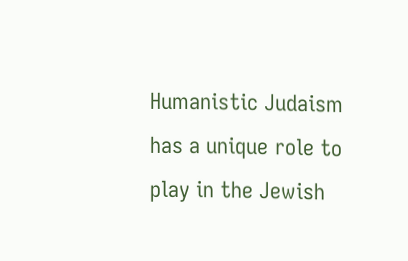Humanistic Judaism has a unique role to play in the Jewish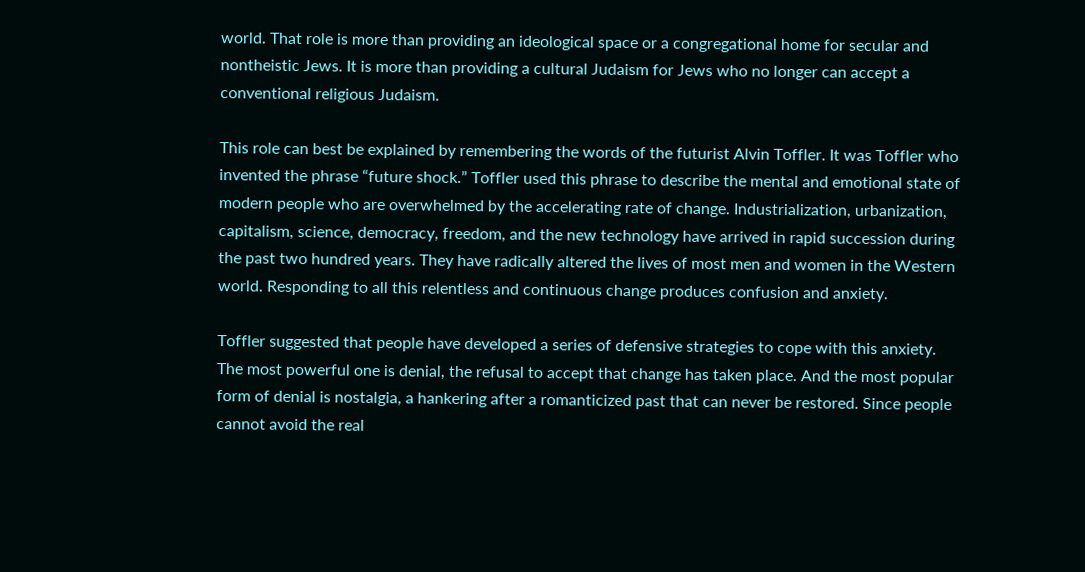world. That role is more than providing an ideological space or a congregational home for secular and nontheistic Jews. It is more than providing a cultural Judaism for Jews who no longer can accept a conventional religious Judaism.

This role can best be explained by remembering the words of the futurist Alvin Toffler. It was Toffler who invented the phrase “future shock.” Toffler used this phrase to describe the mental and emotional state of modern people who are overwhelmed by the accelerating rate of change. Industrialization, urbanization, capitalism, science, democracy, freedom, and the new technology have arrived in rapid succession during the past two hundred years. They have radically altered the lives of most men and women in the Western world. Responding to all this relentless and continuous change produces confusion and anxiety.

Toffler suggested that people have developed a series of defensive strategies to cope with this anxiety. The most powerful one is denial, the refusal to accept that change has taken place. And the most popular form of denial is nostalgia, a hankering after a romanticized past that can never be restored. Since people cannot avoid the real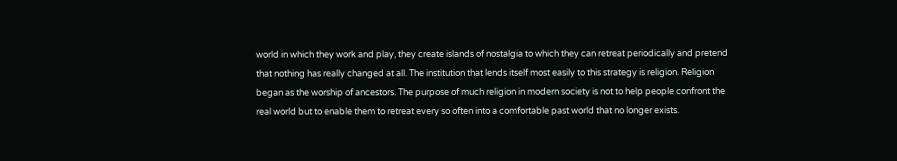world in which they work and play, they create islands of nostalgia to which they can retreat periodically and pretend that nothing has really changed at all. The institution that lends itself most easily to this strategy is religion. Religion began as the worship of ancestors. The purpose of much religion in modern society is not to help people confront the real world but to enable them to retreat every so often into a comfortable past world that no longer exists.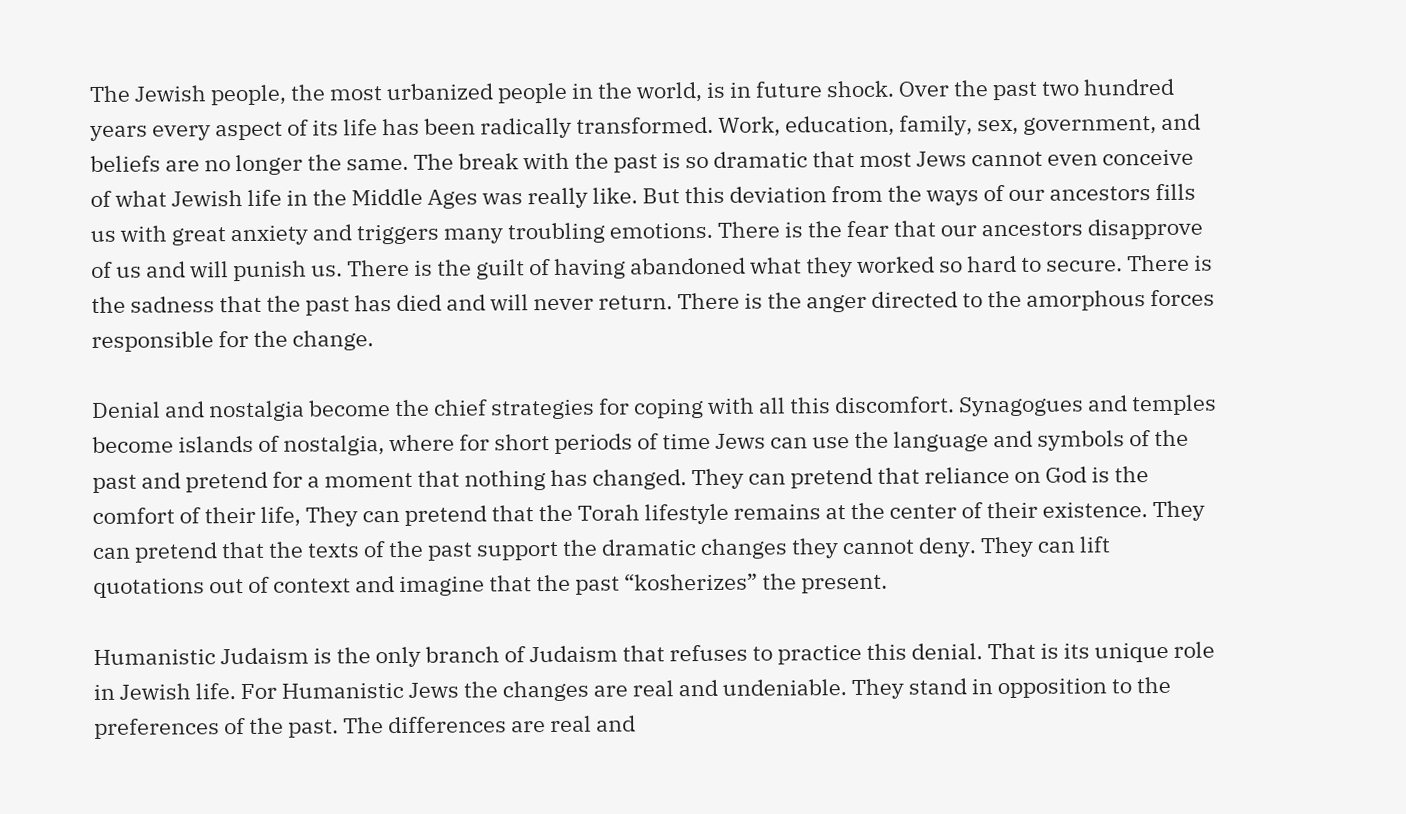The Jewish people, the most urbanized people in the world, is in future shock. Over the past two hundred years every aspect of its life has been radically transformed. Work, education, family, sex, government, and beliefs are no longer the same. The break with the past is so dramatic that most Jews cannot even conceive of what Jewish life in the Middle Ages was really like. But this deviation from the ways of our ancestors fills us with great anxiety and triggers many troubling emotions. There is the fear that our ancestors disapprove of us and will punish us. There is the guilt of having abandoned what they worked so hard to secure. There is the sadness that the past has died and will never return. There is the anger directed to the amorphous forces responsible for the change.

Denial and nostalgia become the chief strategies for coping with all this discomfort. Synagogues and temples become islands of nostalgia, where for short periods of time Jews can use the language and symbols of the past and pretend for a moment that nothing has changed. They can pretend that reliance on God is the comfort of their life, They can pretend that the Torah lifestyle remains at the center of their existence. They can pretend that the texts of the past support the dramatic changes they cannot deny. They can lift quotations out of context and imagine that the past “kosherizes” the present.

Humanistic Judaism is the only branch of Judaism that refuses to practice this denial. That is its unique role in Jewish life. For Humanistic Jews the changes are real and undeniable. They stand in opposition to the preferences of the past. The differences are real and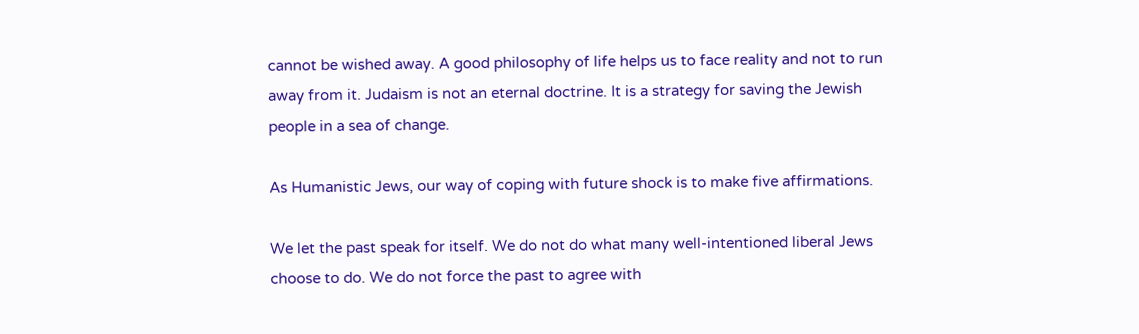cannot be wished away. A good philosophy of life helps us to face reality and not to run away from it. Judaism is not an eternal doctrine. It is a strategy for saving the Jewish people in a sea of change.

As Humanistic Jews, our way of coping with future shock is to make five affirmations.

We let the past speak for itself. We do not do what many well-intentioned liberal Jews choose to do. We do not force the past to agree with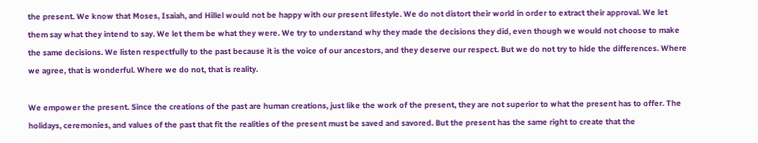the present. We know that Moses, Isaiah, and Hillel would not be happy with our present lifestyle. We do not distort their world in order to extract their approval. We let them say what they intend to say. We let them be what they were. We try to understand why they made the decisions they did, even though we would not choose to make the same decisions. We listen respectfully to the past because it is the voice of our ancestors, and they deserve our respect. But we do not try to hide the differences. Where we agree, that is wonderful. Where we do not, that is reality.

We empower the present. Since the creations of the past are human creations, just like the work of the present, they are not superior to what the present has to offer. The holidays, ceremonies, and values of the past that fit the realities of the present must be saved and savored. But the present has the same right to create that the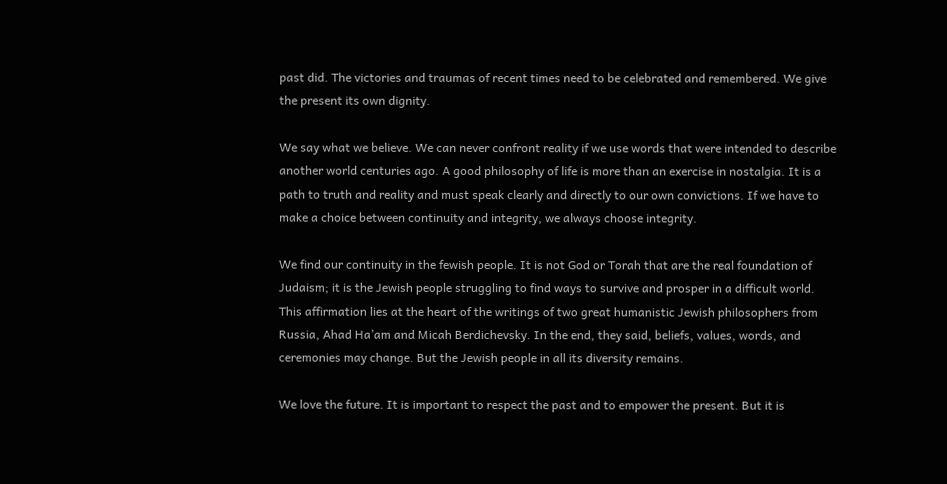past did. The victories and traumas of recent times need to be celebrated and remembered. We give the present its own dignity.

We say what we believe. We can never confront reality if we use words that were intended to describe another world centuries ago. A good philosophy of life is more than an exercise in nostalgia. It is a path to truth and reality and must speak clearly and directly to our own convictions. If we have to make a choice between continuity and integrity, we always choose integrity.

We find our continuity in the fewish people. It is not God or Torah that are the real foundation of Judaism; it is the Jewish people struggling to find ways to survive and prosper in a difficult world. This affirmation lies at the heart of the writings of two great humanistic Jewish philosophers from Russia, Ahad Ha’am and Micah Berdichevsky. In the end, they said, beliefs, values, words, and ceremonies may change. But the Jewish people in all its diversity remains.

We love the future. It is important to respect the past and to empower the present. But it is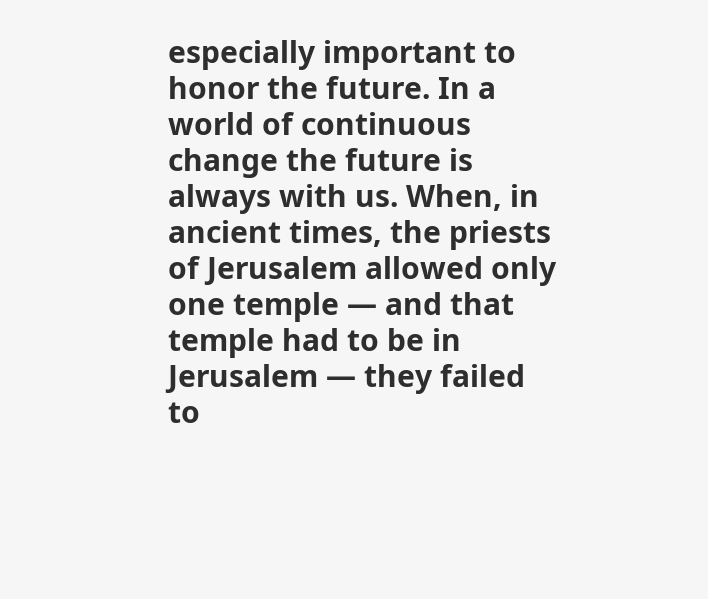especially important to honor the future. In a world of continuous change the future is always with us. When, in ancient times, the priests of Jerusalem allowed only one temple — and that temple had to be in Jerusalem — they failed to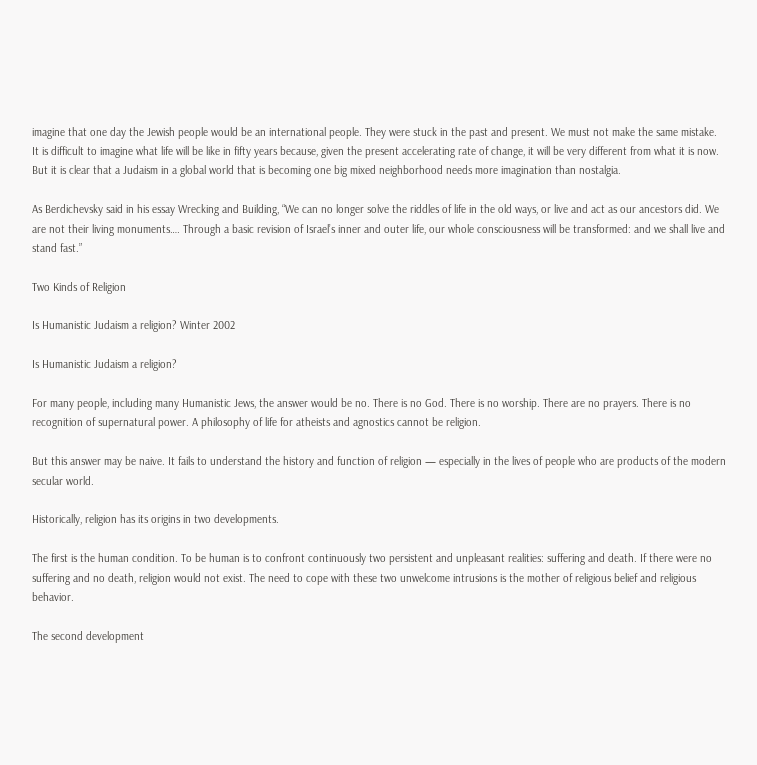imagine that one day the Jewish people would be an international people. They were stuck in the past and present. We must not make the same mistake. It is difficult to imagine what life will be like in fifty years because, given the present accelerating rate of change, it will be very different from what it is now. But it is clear that a Judaism in a global world that is becoming one big mixed neighborhood needs more imagination than nostalgia.

As Berdichevsky said in his essay Wrecking and Building, “We can no longer solve the riddles of life in the old ways, or live and act as our ancestors did. We are not their living monuments…. Through a basic revision of Israel’s inner and outer life, our whole consciousness will be transformed: and we shall live and stand fast.”

Two Kinds of Religion

Is Humanistic Judaism a religion? Winter 2002

Is Humanistic Judaism a religion?

For many people, including many Humanistic Jews, the answer would be no. There is no God. There is no worship. There are no prayers. There is no recognition of supernatural power. A philosophy of life for atheists and agnostics cannot be religion.

But this answer may be naive. It fails to understand the history and function of religion — especially in the lives of people who are products of the modern secular world.

Historically, religion has its origins in two developments.

The first is the human condition. To be human is to confront continuously two persistent and unpleasant realities: suffering and death. If there were no suffering and no death, religion would not exist. The need to cope with these two unwelcome intrusions is the mother of religious belief and religious behavior.

The second development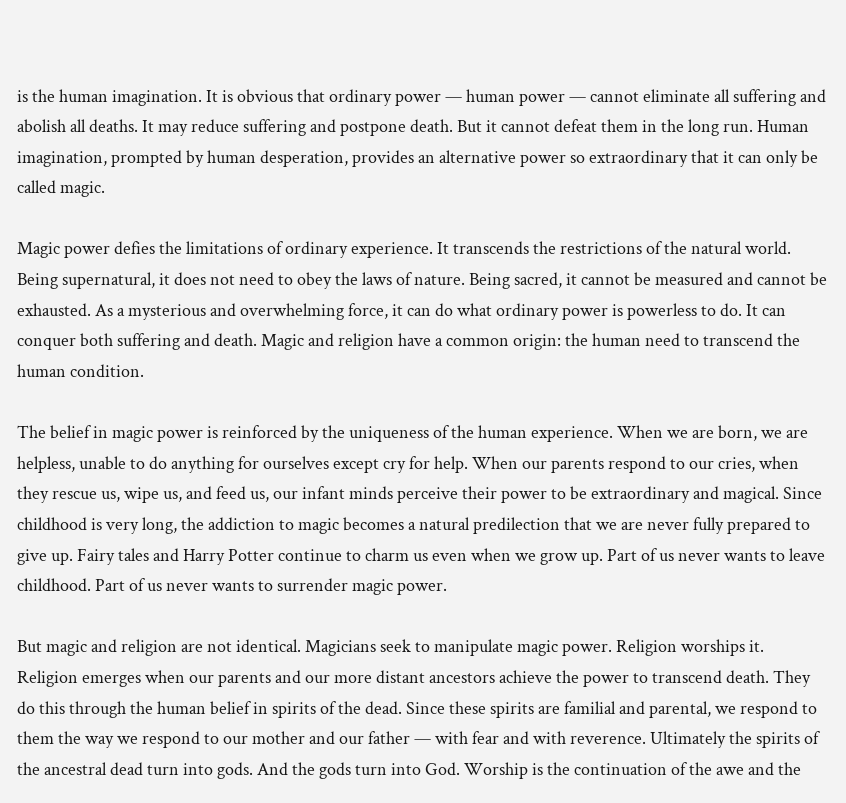is the human imagination. It is obvious that ordinary power — human power — cannot eliminate all suffering and abolish all deaths. It may reduce suffering and postpone death. But it cannot defeat them in the long run. Human imagination, prompted by human desperation, provides an alternative power so extraordinary that it can only be called magic.

Magic power defies the limitations of ordinary experience. It transcends the restrictions of the natural world. Being supernatural, it does not need to obey the laws of nature. Being sacred, it cannot be measured and cannot be exhausted. As a mysterious and overwhelming force, it can do what ordinary power is powerless to do. It can conquer both suffering and death. Magic and religion have a common origin: the human need to transcend the human condition.

The belief in magic power is reinforced by the uniqueness of the human experience. When we are born, we are helpless, unable to do anything for ourselves except cry for help. When our parents respond to our cries, when they rescue us, wipe us, and feed us, our infant minds perceive their power to be extraordinary and magical. Since childhood is very long, the addiction to magic becomes a natural predilection that we are never fully prepared to give up. Fairy tales and Harry Potter continue to charm us even when we grow up. Part of us never wants to leave childhood. Part of us never wants to surrender magic power.

But magic and religion are not identical. Magicians seek to manipulate magic power. Religion worships it. Religion emerges when our parents and our more distant ancestors achieve the power to transcend death. They do this through the human belief in spirits of the dead. Since these spirits are familial and parental, we respond to them the way we respond to our mother and our father — with fear and with reverence. Ultimately the spirits of the ancestral dead turn into gods. And the gods turn into God. Worship is the continuation of the awe and the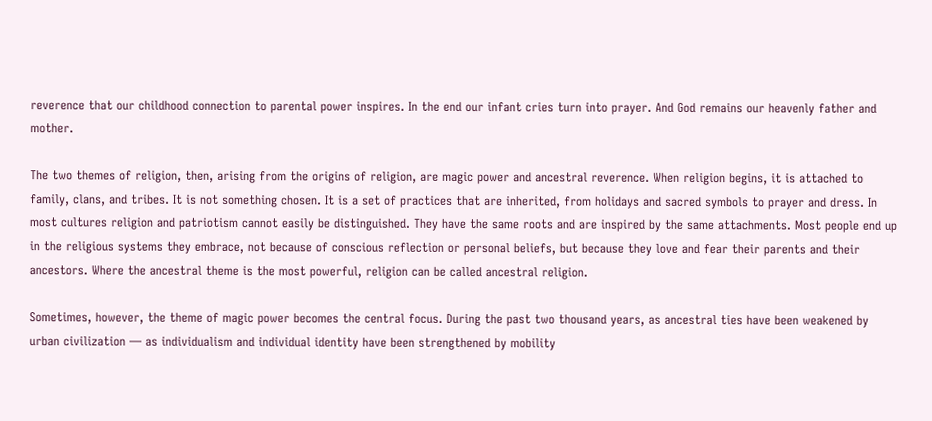reverence that our childhood connection to parental power inspires. In the end our infant cries turn into prayer. And God remains our heavenly father and mother.

The two themes of religion, then, arising from the origins of religion, are magic power and ancestral reverence. When religion begins, it is attached to family, clans, and tribes. It is not something chosen. It is a set of practices that are inherited, from holidays and sacred symbols to prayer and dress. In most cultures religion and patriotism cannot easily be distinguished. They have the same roots and are inspired by the same attachments. Most people end up in the religious systems they embrace, not because of conscious reflection or personal beliefs, but because they love and fear their parents and their ancestors. Where the ancestral theme is the most powerful, religion can be called ancestral religion.

Sometimes, however, the theme of magic power becomes the central focus. During the past two thousand years, as ancestral ties have been weakened by urban civilization — as individualism and individual identity have been strengthened by mobility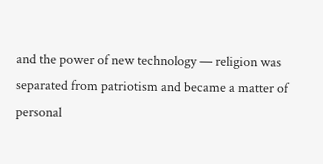and the power of new technology — religion was separated from patriotism and became a matter of personal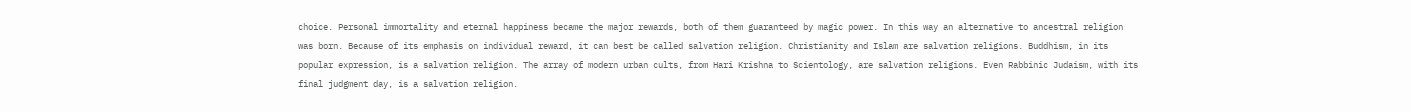choice. Personal immortality and eternal happiness became the major rewards, both of them guaranteed by magic power. In this way an alternative to ancestral religion was born. Because of its emphasis on individual reward, it can best be called salvation religion. Christianity and Islam are salvation religions. Buddhism, in its popular expression, is a salvation religion. The array of modern urban cults, from Hari Krishna to Scientology, are salvation religions. Even Rabbinic Judaism, with its final judgment day, is a salvation religion.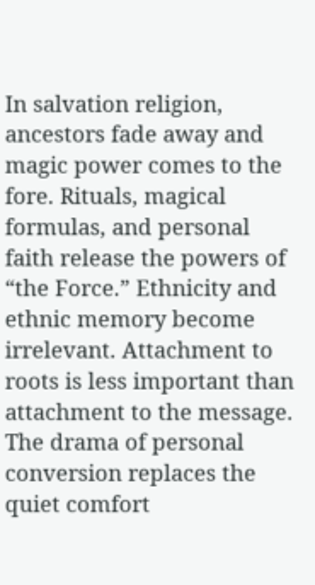In salvation religion, ancestors fade away and magic power comes to the fore. Rituals, magical formulas, and personal faith release the powers of “the Force.” Ethnicity and ethnic memory become irrelevant. Attachment to roots is less important than attachment to the message. The drama of personal conversion replaces the quiet comfort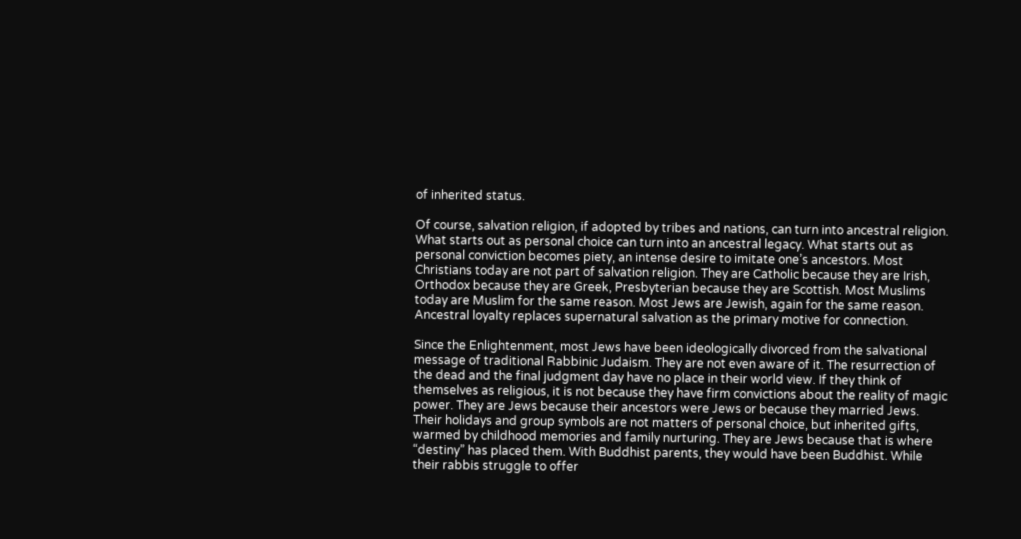of inherited status.

Of course, salvation religion, if adopted by tribes and nations, can turn into ancestral religion. What starts out as personal choice can turn into an ancestral legacy. What starts out as personal conviction becomes piety, an intense desire to imitate one’s ancestors. Most Christians today are not part of salvation religion. They are Catholic because they are Irish, Orthodox because they are Greek, Presbyterian because they are Scottish. Most Muslims today are Muslim for the same reason. Most Jews are Jewish, again for the same reason. Ancestral loyalty replaces supernatural salvation as the primary motive for connection.

Since the Enlightenment, most Jews have been ideologically divorced from the salvational message of traditional Rabbinic Judaism. They are not even aware of it. The resurrection of the dead and the final judgment day have no place in their world view. If they think of themselves as religious, it is not because they have firm convictions about the reality of magic power. They are Jews because their ancestors were Jews or because they married Jews. Their holidays and group symbols are not matters of personal choice, but inherited gifts, warmed by childhood memories and family nurturing. They are Jews because that is where “destiny” has placed them. With Buddhist parents, they would have been Buddhist. While their rabbis struggle to offer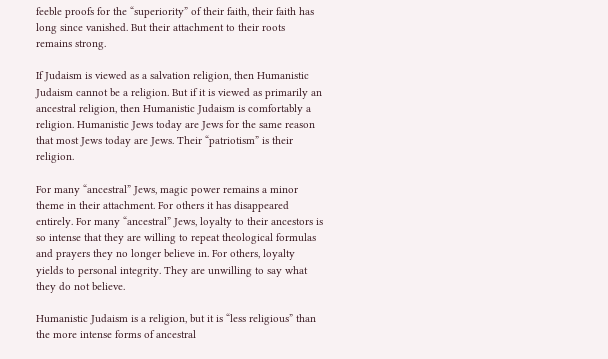feeble proofs for the “superiority” of their faith, their faith has long since vanished. But their attachment to their roots remains strong.

If Judaism is viewed as a salvation religion, then Humanistic Judaism cannot be a religion. But if it is viewed as primarily an ancestral religion, then Humanistic Judaism is comfortably a religion. Humanistic Jews today are Jews for the same reason that most Jews today are Jews. Their “patriotism” is their religion.

For many “ancestral” Jews, magic power remains a minor theme in their attachment. For others it has disappeared entirely. For many “ancestral” Jews, loyalty to their ancestors is so intense that they are willing to repeat theological formulas and prayers they no longer believe in. For others, loyalty yields to personal integrity. They are unwilling to say what they do not believe.

Humanistic Judaism is a religion, but it is “less religious” than the more intense forms of ancestral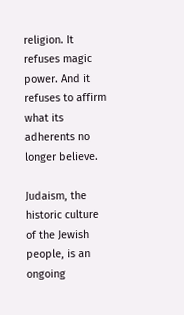religion. It refuses magic power. And it refuses to affirm what its adherents no longer believe.

Judaism, the historic culture of the Jewish people, is an ongoing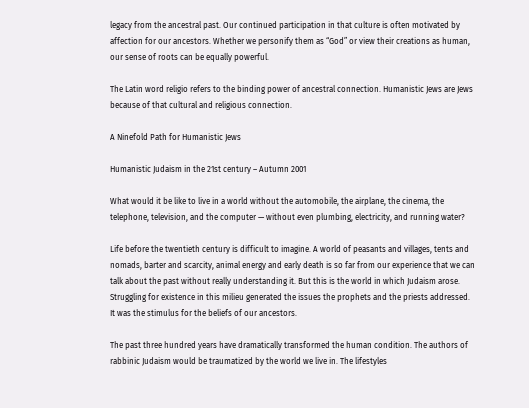legacy from the ancestral past. Our continued participation in that culture is often motivated by affection for our ancestors. Whether we personify them as “God” or view their creations as human, our sense of roots can be equally powerful.

The Latin word religio refers to the binding power of ancestral connection. Humanistic Jews are Jews because of that cultural and religious connection.

A Ninefold Path for Humanistic Jews

Humanistic Judaism in the 21st century – Autumn 2001

What would it be like to live in a world without the automobile, the airplane, the cinema, the telephone, television, and the computer — without even plumbing, electricity, and running water?

Life before the twentieth century is difficult to imagine. A world of peasants and villages, tents and nomads, barter and scarcity, animal energy and early death is so far from our experience that we can talk about the past without really understanding it. But this is the world in which Judaism arose. Struggling for existence in this milieu generated the issues the prophets and the priests addressed. It was the stimulus for the beliefs of our ancestors.

The past three hundred years have dramatically transformed the human condition. The authors of rabbinic Judaism would be traumatized by the world we live in. The lifestyles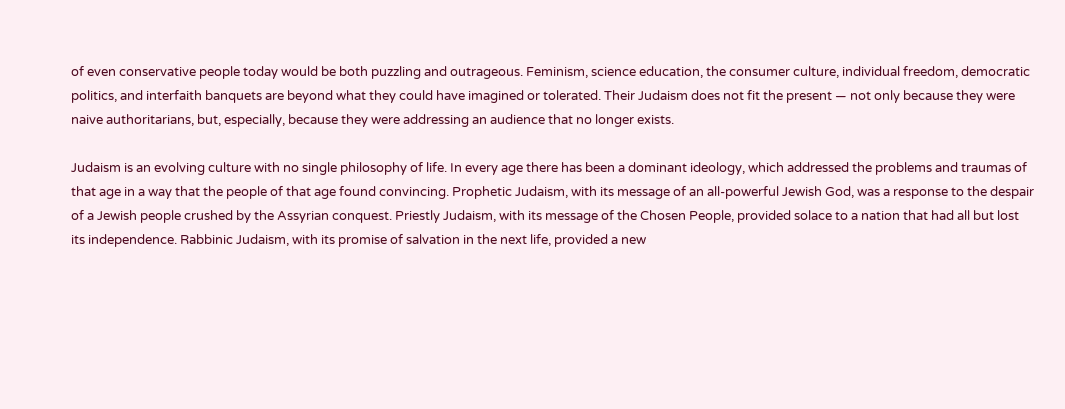of even conservative people today would be both puzzling and outrageous. Feminism, science education, the consumer culture, individual freedom, democratic politics, and interfaith banquets are beyond what they could have imagined or tolerated. Their Judaism does not fit the present — not only because they were naive authoritarians, but, especially, because they were addressing an audience that no longer exists.

Judaism is an evolving culture with no single philosophy of life. In every age there has been a dominant ideology, which addressed the problems and traumas of that age in a way that the people of that age found convincing. Prophetic Judaism, with its message of an all-powerful Jewish God, was a response to the despair of a Jewish people crushed by the Assyrian conquest. Priestly Judaism, with its message of the Chosen People, provided solace to a nation that had all but lost its independence. Rabbinic Judaism, with its promise of salvation in the next life, provided a new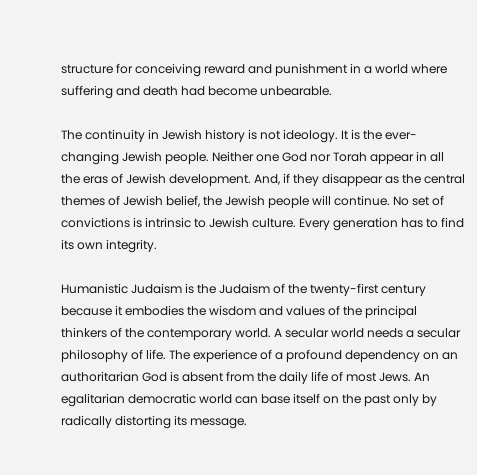structure for conceiving reward and punishment in a world where suffering and death had become unbearable.

The continuity in Jewish history is not ideology. It is the ever-changing Jewish people. Neither one God nor Torah appear in all the eras of Jewish development. And, if they disappear as the central themes of Jewish belief, the Jewish people will continue. No set of convictions is intrinsic to Jewish culture. Every generation has to find its own integrity.

Humanistic Judaism is the Judaism of the twenty-first century because it embodies the wisdom and values of the principal thinkers of the contemporary world. A secular world needs a secular philosophy of life. The experience of a profound dependency on an authoritarian God is absent from the daily life of most Jews. An egalitarian democratic world can base itself on the past only by radically distorting its message.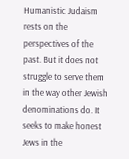Humanistic Judaism rests on the perspectives of the past. But it does not struggle to serve them in the way other Jewish denominations do. It seeks to make honest Jews in the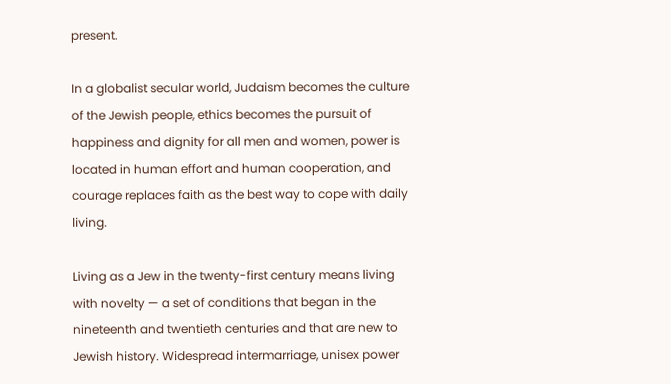present.

In a globalist secular world, Judaism becomes the culture of the Jewish people, ethics becomes the pursuit of happiness and dignity for all men and women, power is located in human effort and human cooperation, and courage replaces faith as the best way to cope with daily living.

Living as a Jew in the twenty-first century means living with novelty — a set of conditions that began in the nineteenth and twentieth centuries and that are new to Jewish history. Widespread intermarriage, unisex power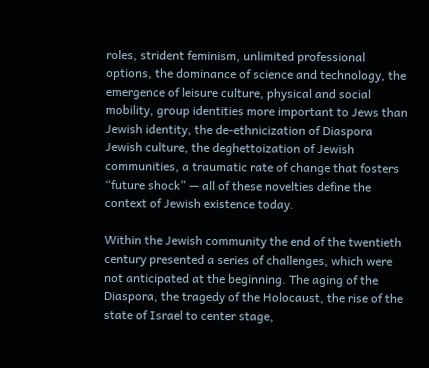roles, strident feminism, unlimited professional options, the dominance of science and technology, the emergence of leisure culture, physical and social mobility, group identities more important to Jews than Jewish identity, the de-ethnicization of Diaspora Jewish culture, the deghettoization of Jewish communities, a traumatic rate of change that fosters “future shock” — all of these novelties define the context of Jewish existence today.

Within the Jewish community the end of the twentieth century presented a series of challenges, which were not anticipated at the beginning. The aging of the Diaspora, the tragedy of the Holocaust, the rise of the state of Israel to center stage,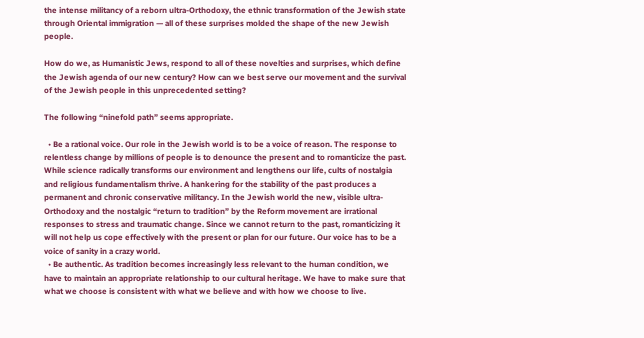the intense militancy of a reborn ultra-Orthodoxy, the ethnic transformation of the Jewish state through Oriental immigration — all of these surprises molded the shape of the new Jewish people.

How do we, as Humanistic Jews, respond to all of these novelties and surprises, which define the Jewish agenda of our new century? How can we best serve our movement and the survival of the Jewish people in this unprecedented setting?

The following “ninefold path” seems appropriate.

  • Be a rational voice. Our role in the Jewish world is to be a voice of reason. The response to relentless change by millions of people is to denounce the present and to romanticize the past. While science radically transforms our environment and lengthens our life, cults of nostalgia and religious fundamentalism thrive. A hankering for the stability of the past produces a permanent and chronic conservative militancy. In the Jewish world the new, visible ultra-Orthodoxy and the nostalgic “return to tradition” by the Reform movement are irrational responses to stress and traumatic change. Since we cannot return to the past, romanticizing it will not help us cope effectively with the present or plan for our future. Our voice has to be a voice of sanity in a crazy world.
  • Be authentic. As tradition becomes increasingly less relevant to the human condition, we have to maintain an appropriate relationship to our cultural heritage. We have to make sure that what we choose is consistent with what we believe and with how we choose to live.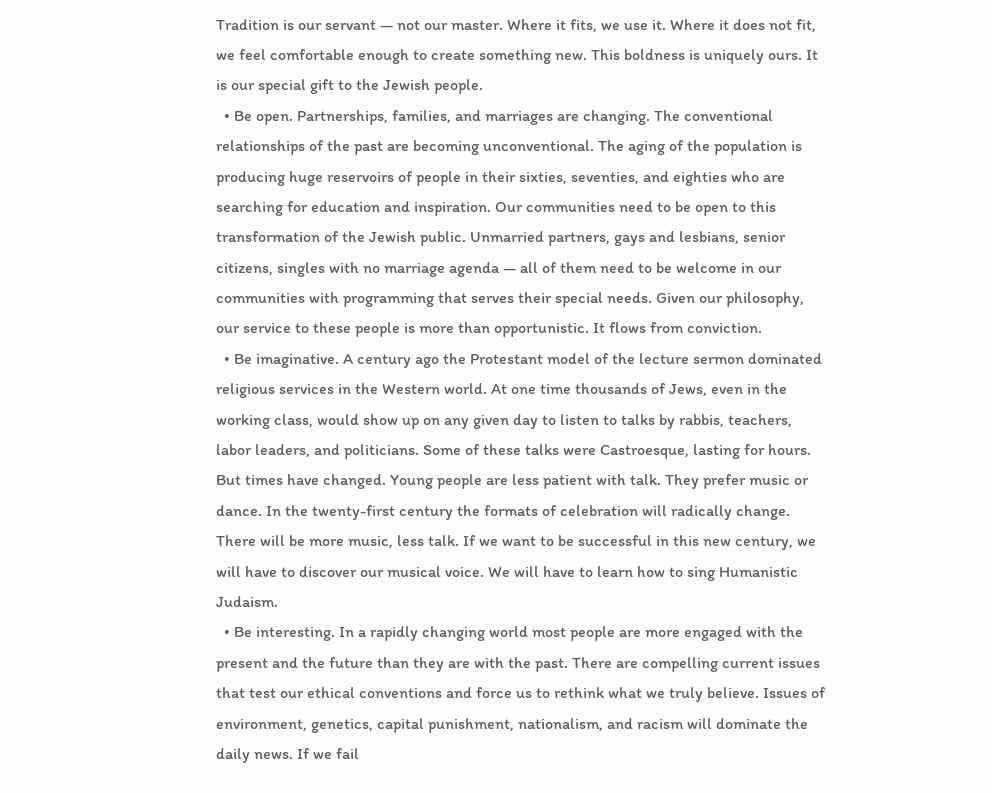Tradition is our servant — not our master. Where it fits, we use it. Where it does not fit, we feel comfortable enough to create something new. This boldness is uniquely ours. It is our special gift to the Jewish people.
  • Be open. Partnerships, families, and marriages are changing. The conventional relationships of the past are becoming unconventional. The aging of the population is producing huge reservoirs of people in their sixties, seventies, and eighties who are searching for education and inspiration. Our communities need to be open to this transformation of the Jewish public. Unmarried partners, gays and lesbians, senior citizens, singles with no marriage agenda — all of them need to be welcome in our communities with programming that serves their special needs. Given our philosophy, our service to these people is more than opportunistic. It flows from conviction.
  • Be imaginative. A century ago the Protestant model of the lecture sermon dominated religious services in the Western world. At one time thousands of Jews, even in the working class, would show up on any given day to listen to talks by rabbis, teachers, labor leaders, and politicians. Some of these talks were Castroesque, lasting for hours. But times have changed. Young people are less patient with talk. They prefer music or dance. In the twenty-first century the formats of celebration will radically change. There will be more music, less talk. If we want to be successful in this new century, we will have to discover our musical voice. We will have to learn how to sing Humanistic Judaism.
  • Be interesting. In a rapidly changing world most people are more engaged with the present and the future than they are with the past. There are compelling current issues that test our ethical conventions and force us to rethink what we truly believe. Issues of environment, genetics, capital punishment, nationalism, and racism will dominate the daily news. If we fail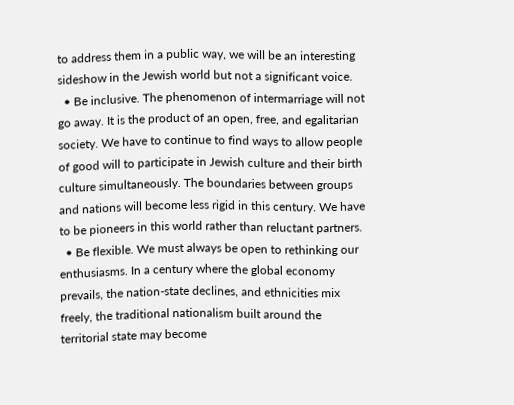to address them in a public way, we will be an interesting sideshow in the Jewish world but not a significant voice.
  • Be inclusive. The phenomenon of intermarriage will not go away. It is the product of an open, free, and egalitarian society. We have to continue to find ways to allow people of good will to participate in Jewish culture and their birth culture simultaneously. The boundaries between groups and nations will become less rigid in this century. We have to be pioneers in this world rather than reluctant partners.
  • Be flexible. We must always be open to rethinking our enthusiasms. In a century where the global economy prevails, the nation-state declines, and ethnicities mix freely, the traditional nationalism built around the territorial state may become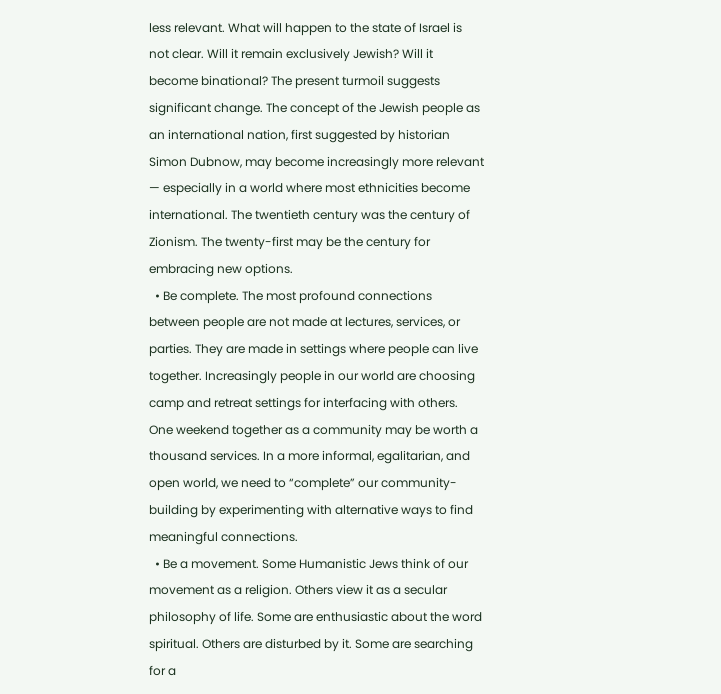less relevant. What will happen to the state of Israel is not clear. Will it remain exclusively Jewish? Will it become binational? The present turmoil suggests significant change. The concept of the Jewish people as an international nation, first suggested by historian Simon Dubnow, may become increasingly more relevant — especially in a world where most ethnicities become international. The twentieth century was the century of Zionism. The twenty-first may be the century for embracing new options.
  • Be complete. The most profound connections between people are not made at lectures, services, or parties. They are made in settings where people can live together. Increasingly people in our world are choosing camp and retreat settings for interfacing with others. One weekend together as a community may be worth a thousand services. In a more informal, egalitarian, and open world, we need to “complete” our community-building by experimenting with alternative ways to find meaningful connections.
  • Be a movement. Some Humanistic Jews think of our movement as a religion. Others view it as a secular philosophy of life. Some are enthusiastic about the word spiritual. Others are disturbed by it. Some are searching for a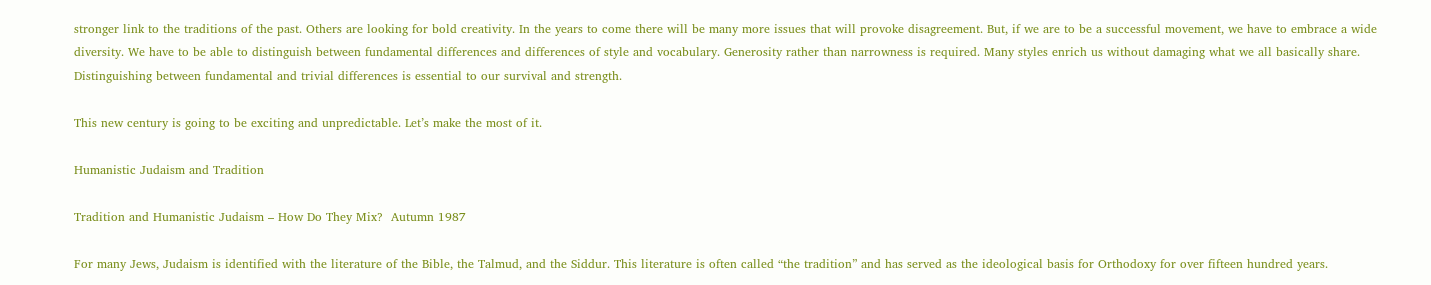stronger link to the traditions of the past. Others are looking for bold creativity. In the years to come there will be many more issues that will provoke disagreement. But, if we are to be a successful movement, we have to embrace a wide diversity. We have to be able to distinguish between fundamental differences and differences of style and vocabulary. Generosity rather than narrowness is required. Many styles enrich us without damaging what we all basically share. Distinguishing between fundamental and trivial differences is essential to our survival and strength.

This new century is going to be exciting and unpredictable. Let’s make the most of it.

Humanistic Judaism and Tradition

Tradition and Humanistic Judaism – How Do They Mix?  Autumn 1987

For many Jews, Judaism is identified with the literature of the Bible, the Talmud, and the Siddur. This literature is often called “the tradition” and has served as the ideological basis for Orthodoxy for over fifteen hundred years.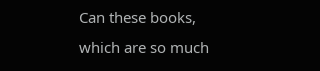Can these books, which are so much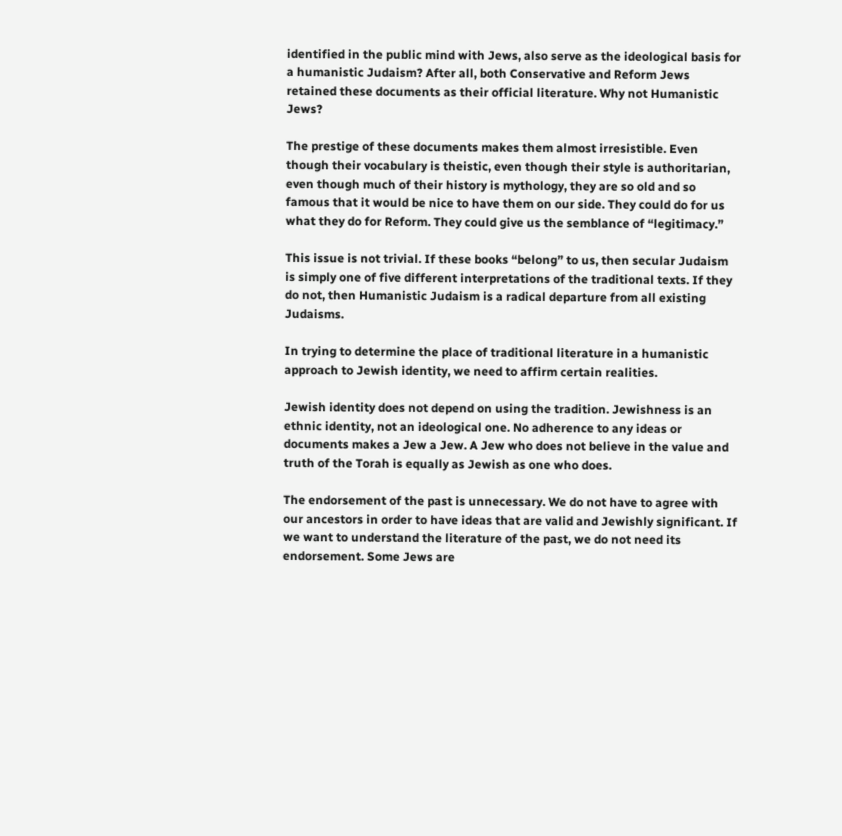identified in the public mind with Jews, also serve as the ideological basis for a humanistic Judaism? After all, both Conservative and Reform Jews retained these documents as their official literature. Why not Humanistic Jews?

The prestige of these documents makes them almost irresistible. Even though their vocabulary is theistic, even though their style is authoritarian, even though much of their history is mythology, they are so old and so famous that it would be nice to have them on our side. They could do for us what they do for Reform. They could give us the semblance of “legitimacy.”

This issue is not trivial. If these books “belong” to us, then secular Judaism is simply one of five different interpretations of the traditional texts. If they do not, then Humanistic Judaism is a radical departure from all existing Judaisms.

In trying to determine the place of traditional literature in a humanistic approach to Jewish identity, we need to affirm certain realities.

Jewish identity does not depend on using the tradition. Jewishness is an ethnic identity, not an ideological one. No adherence to any ideas or documents makes a Jew a Jew. A Jew who does not believe in the value and truth of the Torah is equally as Jewish as one who does.

The endorsement of the past is unnecessary. We do not have to agree with our ancestors in order to have ideas that are valid and Jewishly significant. If we want to understand the literature of the past, we do not need its endorsement. Some Jews are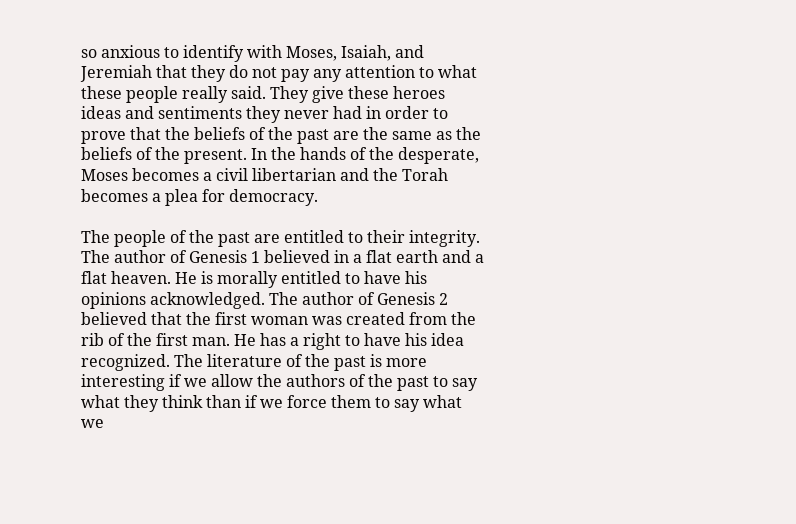so anxious to identify with Moses, Isaiah, and Jeremiah that they do not pay any attention to what these people really said. They give these heroes ideas and sentiments they never had in order to prove that the beliefs of the past are the same as the beliefs of the present. In the hands of the desperate, Moses becomes a civil libertarian and the Torah becomes a plea for democracy.

The people of the past are entitled to their integrity. The author of Genesis 1 believed in a flat earth and a flat heaven. He is morally entitled to have his opinions acknowledged. The author of Genesis 2 believed that the first woman was created from the rib of the first man. He has a right to have his idea recognized. The literature of the past is more interesting if we allow the authors of the past to say what they think than if we force them to say what we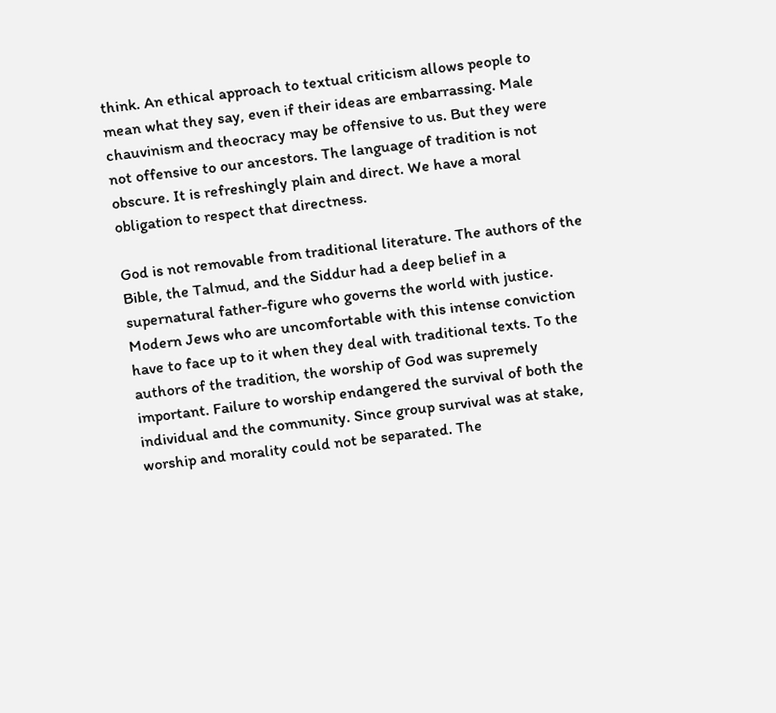think. An ethical approach to textual criticism allows people to mean what they say, even if their ideas are embarrassing. Male chauvinism and theocracy may be offensive to us. But they were not offensive to our ancestors. The language of tradition is not obscure. It is refreshingly plain and direct. We have a moral obligation to respect that directness.

God is not removable from traditional literature. The authors of the Bible, the Talmud, and the Siddur had a deep belief in a supernatural father-figure who governs the world with justice. Modern Jews who are uncomfortable with this intense conviction have to face up to it when they deal with traditional texts. To the authors of the tradition, the worship of God was supremely important. Failure to worship endangered the survival of both the individual and the community. Since group survival was at stake, worship and morality could not be separated. The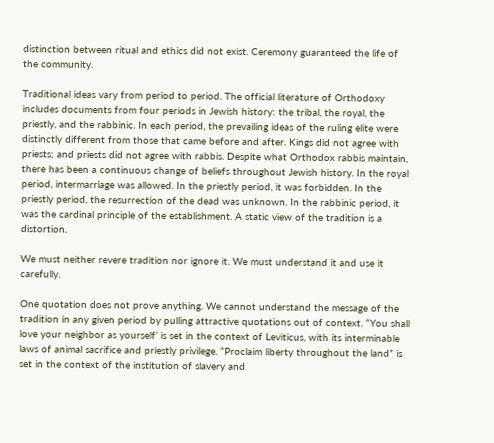distinction between ritual and ethics did not exist. Ceremony guaranteed the life of the community.

Traditional ideas vary from period to period. The official literature of Orthodoxy includes documents from four periods in Jewish history: the tribal, the royal, the priestly, and the rabbinic. In each period, the prevailing ideas of the ruling elite were distinctly different from those that came before and after. Kings did not agree with priests; and priests did not agree with rabbis. Despite what Orthodox rabbis maintain, there has been a continuous change of beliefs throughout Jewish history. In the royal period, intermarriage was allowed. In the priestly period, it was forbidden. In the priestly period, the resurrection of the dead was unknown. In the rabbinic period, it was the cardinal principle of the establishment. A static view of the tradition is a distortion.

We must neither revere tradition nor ignore it. We must understand it and use it carefully.

One quotation does not prove anything. We cannot understand the message of the tradition in any given period by pulling attractive quotations out of context. “You shall love your neighbor as yourself’ is set in the context of Leviticus, with its interminable laws of animal sacrifice and priestly privilege. “Proclaim liberty throughout the land” is set in the context of the institution of slavery and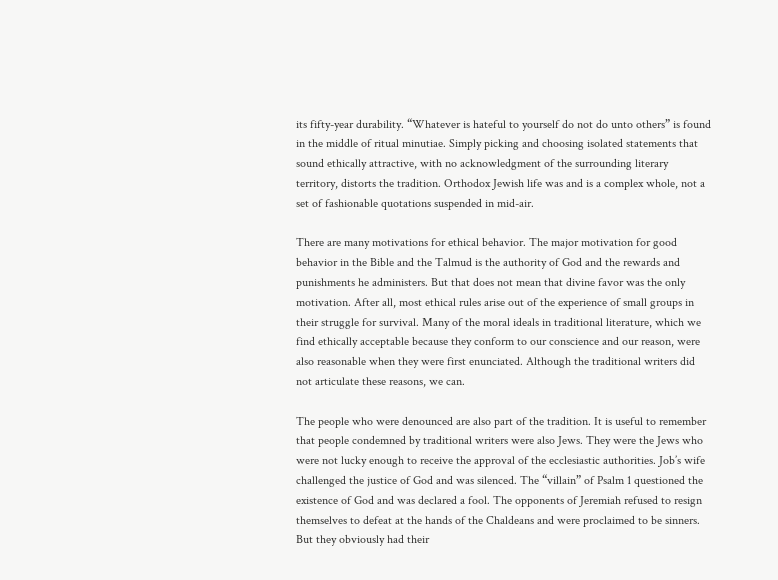its fifty-year durability. “Whatever is hateful to yourself do not do unto others” is found in the middle of ritual minutiae. Simply picking and choosing isolated statements that sound ethically attractive, with no acknowledgment of the surrounding literary territory, distorts the tradition. Orthodox Jewish life was and is a complex whole, not a set of fashionable quotations suspended in mid-air.

There are many motivations for ethical behavior. The major motivation for good behavior in the Bible and the Talmud is the authority of God and the rewards and punishments he administers. But that does not mean that divine favor was the only motivation. After all, most ethical rules arise out of the experience of small groups in their struggle for survival. Many of the moral ideals in traditional literature, which we find ethically acceptable because they conform to our conscience and our reason, were also reasonable when they were first enunciated. Although the traditional writers did not articulate these reasons, we can.

The people who were denounced are also part of the tradition. It is useful to remember that people condemned by traditional writers were also Jews. They were the Jews who were not lucky enough to receive the approval of the ecclesiastic authorities. Job’s wife challenged the justice of God and was silenced. The “villain” of Psalm 1 questioned the existence of God and was declared a fool. The opponents of Jeremiah refused to resign themselves to defeat at the hands of the Chaldeans and were proclaimed to be sinners. But they obviously had their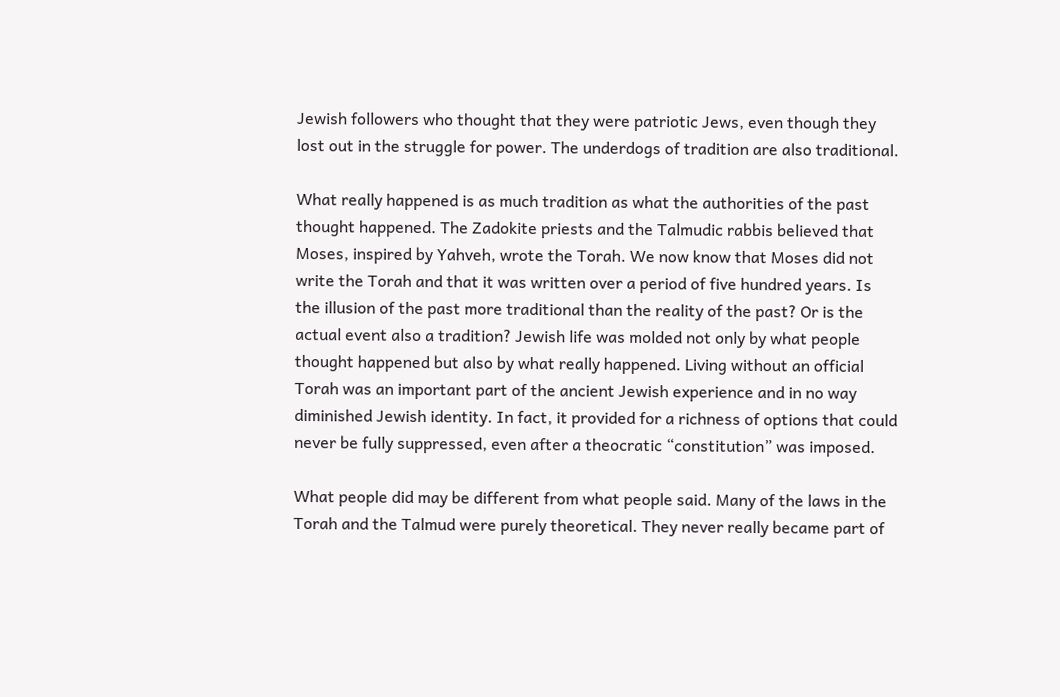Jewish followers who thought that they were patriotic Jews, even though they lost out in the struggle for power. The underdogs of tradition are also traditional.

What really happened is as much tradition as what the authorities of the past thought happened. The Zadokite priests and the Talmudic rabbis believed that Moses, inspired by Yahveh, wrote the Torah. We now know that Moses did not write the Torah and that it was written over a period of five hundred years. Is the illusion of the past more traditional than the reality of the past? Or is the actual event also a tradition? Jewish life was molded not only by what people thought happened but also by what really happened. Living without an official Torah was an important part of the ancient Jewish experience and in no way diminished Jewish identity. In fact, it provided for a richness of options that could never be fully suppressed, even after a theocratic “constitution” was imposed.

What people did may be different from what people said. Many of the laws in the Torah and the Talmud were purely theoretical. They never really became part of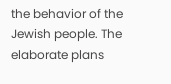the behavior of the Jewish people. The elaborate plans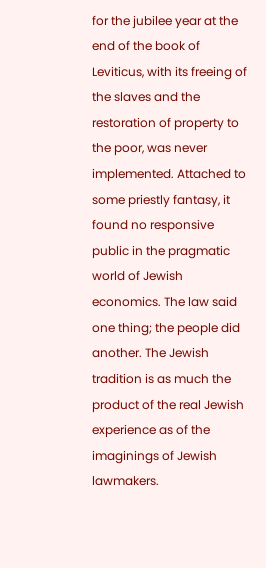for the jubilee year at the end of the book of Leviticus, with its freeing of the slaves and the restoration of property to the poor, was never implemented. Attached to some priestly fantasy, it found no responsive public in the pragmatic world of Jewish economics. The law said one thing; the people did another. The Jewish tradition is as much the product of the real Jewish experience as of the imaginings of Jewish lawmakers.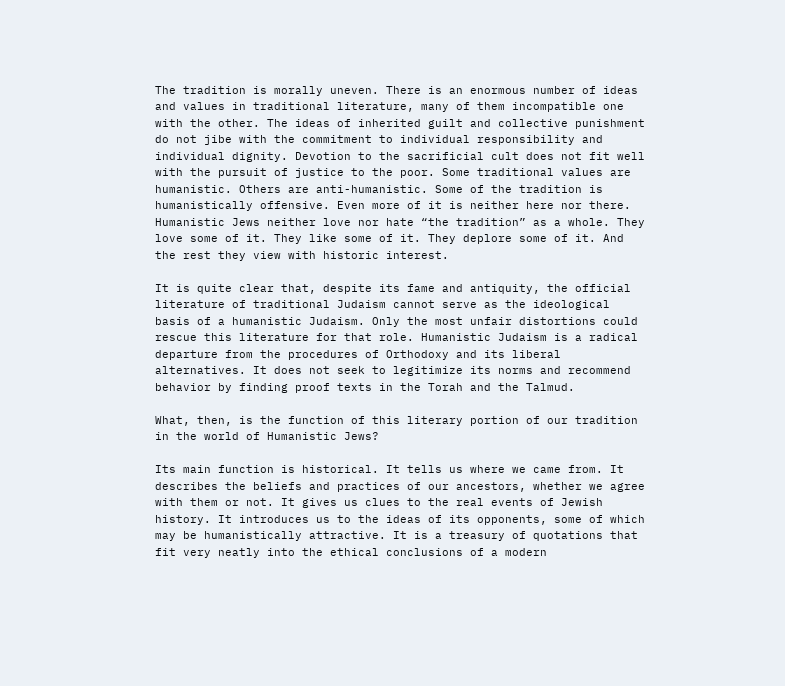The tradition is morally uneven. There is an enormous number of ideas and values in traditional literature, many of them incompatible one with the other. The ideas of inherited guilt and collective punishment do not jibe with the commitment to individual responsibility and individual dignity. Devotion to the sacrificial cult does not fit well with the pursuit of justice to the poor. Some traditional values are humanistic. Others are anti-humanistic. Some of the tradition is humanistically offensive. Even more of it is neither here nor there. Humanistic Jews neither love nor hate “the tradition” as a whole. They love some of it. They like some of it. They deplore some of it. And the rest they view with historic interest.

It is quite clear that, despite its fame and antiquity, the official literature of traditional Judaism cannot serve as the ideological basis of a humanistic Judaism. Only the most unfair distortions could rescue this literature for that role. Humanistic Judaism is a radical departure from the procedures of Orthodoxy and its liberal alternatives. It does not seek to legitimize its norms and recommend behavior by finding proof texts in the Torah and the Talmud.

What, then, is the function of this literary portion of our tradition in the world of Humanistic Jews?

Its main function is historical. It tells us where we came from. It describes the beliefs and practices of our ancestors, whether we agree with them or not. It gives us clues to the real events of Jewish history. It introduces us to the ideas of its opponents, some of which may be humanistically attractive. It is a treasury of quotations that fit very neatly into the ethical conclusions of a modern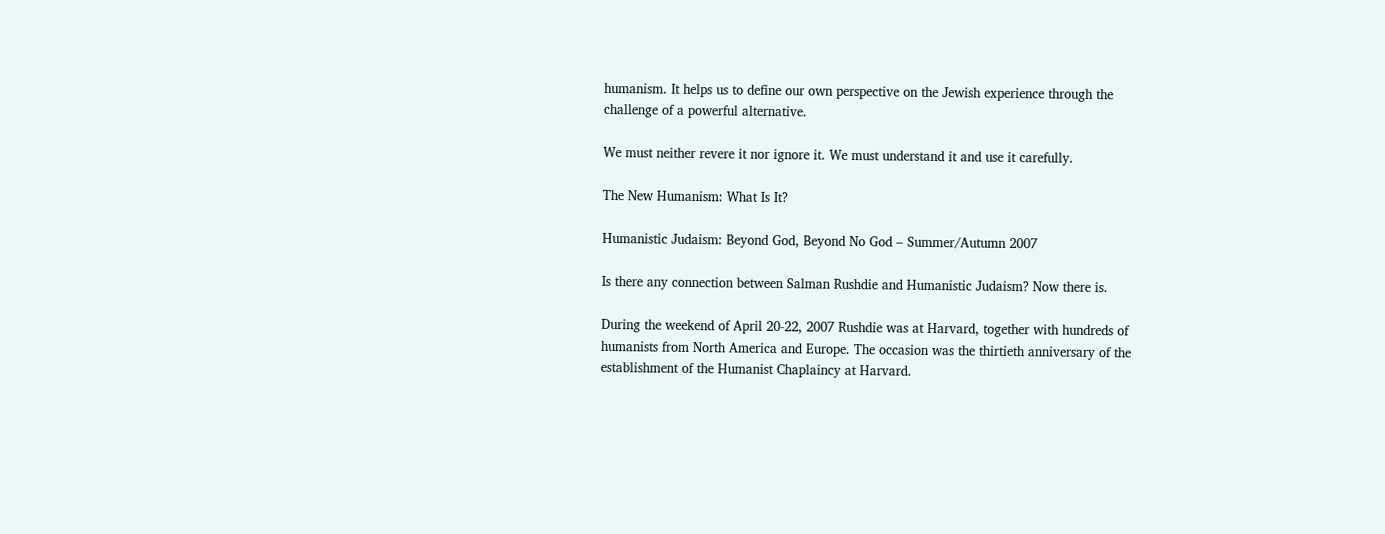humanism. It helps us to define our own perspective on the Jewish experience through the challenge of a powerful alternative.

We must neither revere it nor ignore it. We must understand it and use it carefully.

The New Humanism: What Is It?

Humanistic Judaism: Beyond God, Beyond No God – Summer/Autumn 2007

Is there any connection between Salman Rushdie and Humanistic Judaism? Now there is.

During the weekend of April 20-22, 2007 Rushdie was at Harvard, together with hundreds of humanists from North America and Europe. The occasion was the thirtieth anniversary of the establishment of the Humanist Chaplaincy at Harvard.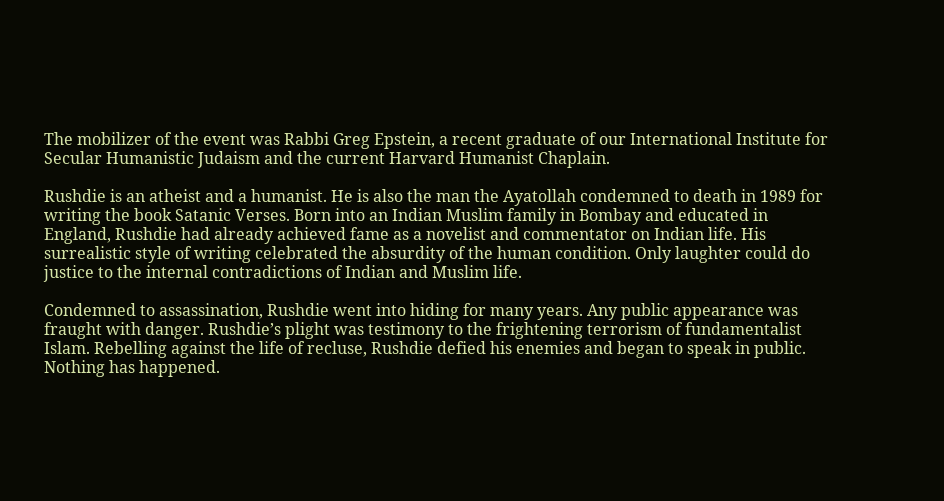The mobilizer of the event was Rabbi Greg Epstein, a recent graduate of our International Institute for Secular Humanistic Judaism and the current Harvard Humanist Chaplain.

Rushdie is an atheist and a humanist. He is also the man the Ayatollah condemned to death in 1989 for writing the book Satanic Verses. Born into an Indian Muslim family in Bombay and educated in England, Rushdie had already achieved fame as a novelist and commentator on Indian life. His surrealistic style of writing celebrated the absurdity of the human condition. Only laughter could do justice to the internal contradictions of Indian and Muslim life.

Condemned to assassination, Rushdie went into hiding for many years. Any public appearance was fraught with danger. Rushdie’s plight was testimony to the frightening terrorism of fundamentalist Islam. Rebelling against the life of recluse, Rushdie defied his enemies and began to speak in public. Nothing has happened.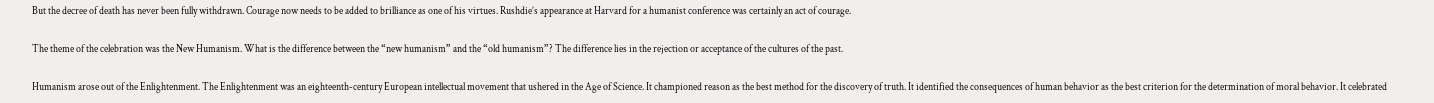But the decree of death has never been fully withdrawn. Courage now needs to be added to brilliance as one of his virtues. Rushdie’s appearance at Harvard for a humanist conference was certainly an act of courage.

The theme of the celebration was the New Humanism. What is the difference between the “new humanism” and the “old humanism”? The difference lies in the rejection or acceptance of the cultures of the past.

Humanism arose out of the Enlightenment. The Enlightenment was an eighteenth-century European intellectual movement that ushered in the Age of Science. It championed reason as the best method for the discovery of truth. It identified the consequences of human behavior as the best criterion for the determination of moral behavior. It celebrated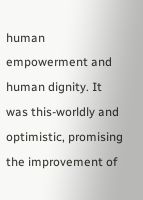human empowerment and human dignity. It was this-worldly and optimistic, promising the improvement of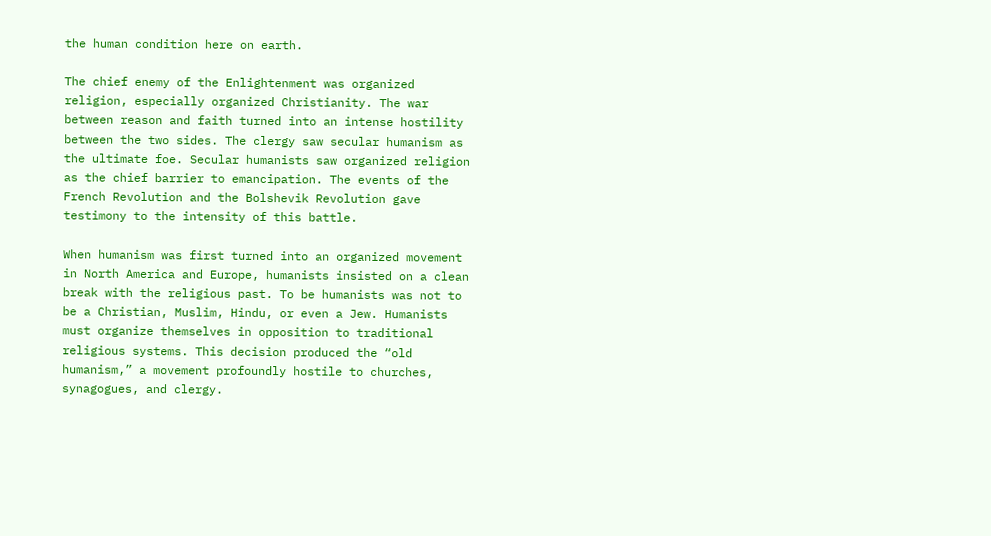the human condition here on earth.

The chief enemy of the Enlightenment was organized religion, especially organized Christianity. The war between reason and faith turned into an intense hostility between the two sides. The clergy saw secular humanism as the ultimate foe. Secular humanists saw organized religion as the chief barrier to emancipation. The events of the French Revolution and the Bolshevik Revolution gave testimony to the intensity of this battle.

When humanism was first turned into an organized movement in North America and Europe, humanists insisted on a clean break with the religious past. To be humanists was not to be a Christian, Muslim, Hindu, or even a Jew. Humanists must organize themselves in opposition to traditional religious systems. This decision produced the “old humanism,” a movement profoundly hostile to churches, synagogues, and clergy.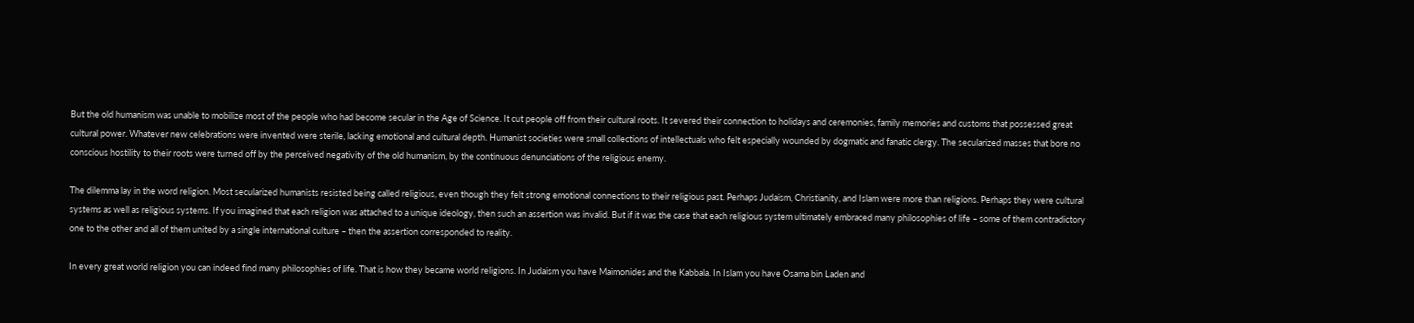But the old humanism was unable to mobilize most of the people who had become secular in the Age of Science. It cut people off from their cultural roots. It severed their connection to holidays and ceremonies, family memories and customs that possessed great cultural power. Whatever new celebrations were invented were sterile, lacking emotional and cultural depth. Humanist societies were small collections of intellectuals who felt especially wounded by dogmatic and fanatic clergy. The secularized masses that bore no conscious hostility to their roots were turned off by the perceived negativity of the old humanism, by the continuous denunciations of the religious enemy.

The dilemma lay in the word religion. Most secularized humanists resisted being called religious, even though they felt strong emotional connections to their religious past. Perhaps Judaism, Christianity, and Islam were more than religions. Perhaps they were cultural systems as well as religious systems. If you imagined that each religion was attached to a unique ideology, then such an assertion was invalid. But if it was the case that each religious system ultimately embraced many philosophies of life – some of them contradictory one to the other and all of them united by a single international culture – then the assertion corresponded to reality.

In every great world religion you can indeed find many philosophies of life. That is how they became world religions. In Judaism you have Maimonides and the Kabbala. In Islam you have Osama bin Laden and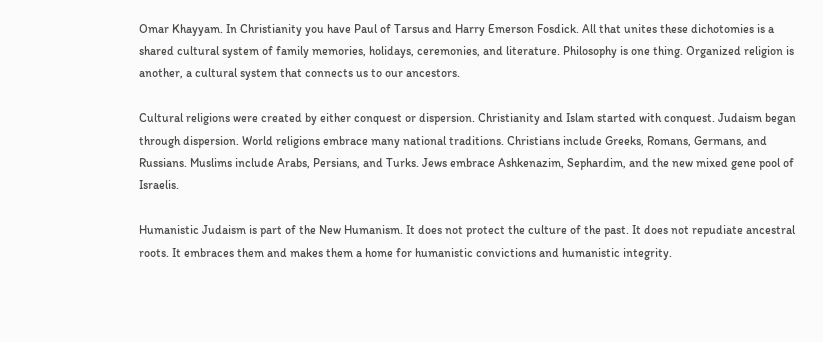Omar Khayyam. In Christianity you have Paul of Tarsus and Harry Emerson Fosdick. All that unites these dichotomies is a shared cultural system of family memories, holidays, ceremonies, and literature. Philosophy is one thing. Organized religion is another, a cultural system that connects us to our ancestors.

Cultural religions were created by either conquest or dispersion. Christianity and Islam started with conquest. Judaism began through dispersion. World religions embrace many national traditions. Christians include Greeks, Romans, Germans, and Russians. Muslims include Arabs, Persians, and Turks. Jews embrace Ashkenazim, Sephardim, and the new mixed gene pool of Israelis.

Humanistic Judaism is part of the New Humanism. It does not protect the culture of the past. It does not repudiate ancestral roots. It embraces them and makes them a home for humanistic convictions and humanistic integrity.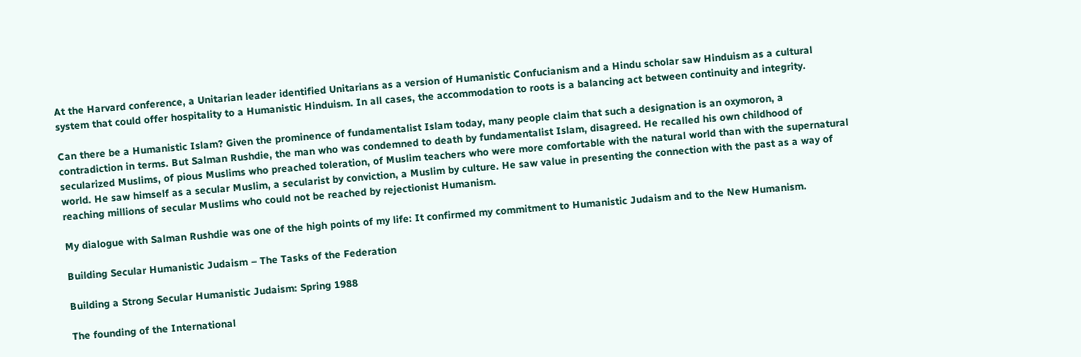At the Harvard conference, a Unitarian leader identified Unitarians as a version of Humanistic Confucianism and a Hindu scholar saw Hinduism as a cultural system that could offer hospitality to a Humanistic Hinduism. In all cases, the accommodation to roots is a balancing act between continuity and integrity.

Can there be a Humanistic Islam? Given the prominence of fundamentalist Islam today, many people claim that such a designation is an oxymoron, a contradiction in terms. But Salman Rushdie, the man who was condemned to death by fundamentalist Islam, disagreed. He recalled his own childhood of secularized Muslims, of pious Muslims who preached toleration, of Muslim teachers who were more comfortable with the natural world than with the supernatural world. He saw himself as a secular Muslim, a secularist by conviction, a Muslim by culture. He saw value in presenting the connection with the past as a way of reaching millions of secular Muslims who could not be reached by rejectionist Humanism.

My dialogue with Salman Rushdie was one of the high points of my life: It confirmed my commitment to Humanistic Judaism and to the New Humanism.

Building Secular Humanistic Judaism – The Tasks of the Federation

Building a Strong Secular Humanistic Judaism: Spring 1988

The founding of the International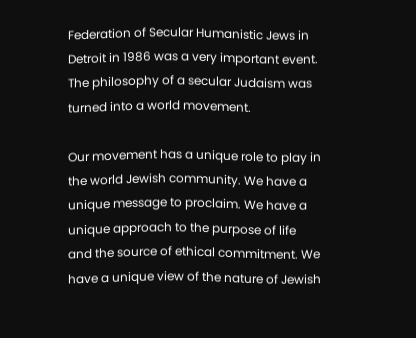Federation of Secular Humanistic Jews in Detroit in 1986 was a very important event. The philosophy of a secular Judaism was turned into a world movement.

Our movement has a unique role to play in the world Jewish community. We have a unique message to proclaim. We have a unique approach to the purpose of life and the source of ethical commitment. We have a unique view of the nature of Jewish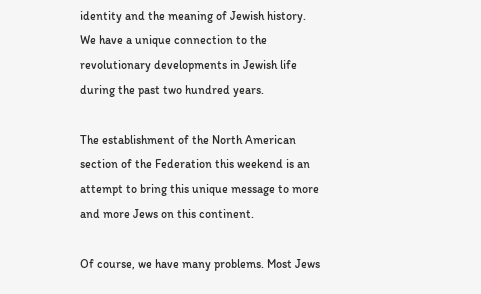identity and the meaning of Jewish history. We have a unique connection to the revolutionary developments in Jewish life during the past two hundred years.

The establishment of the North American section of the Federation this weekend is an attempt to bring this unique message to more and more Jews on this continent.

Of course, we have many problems. Most Jews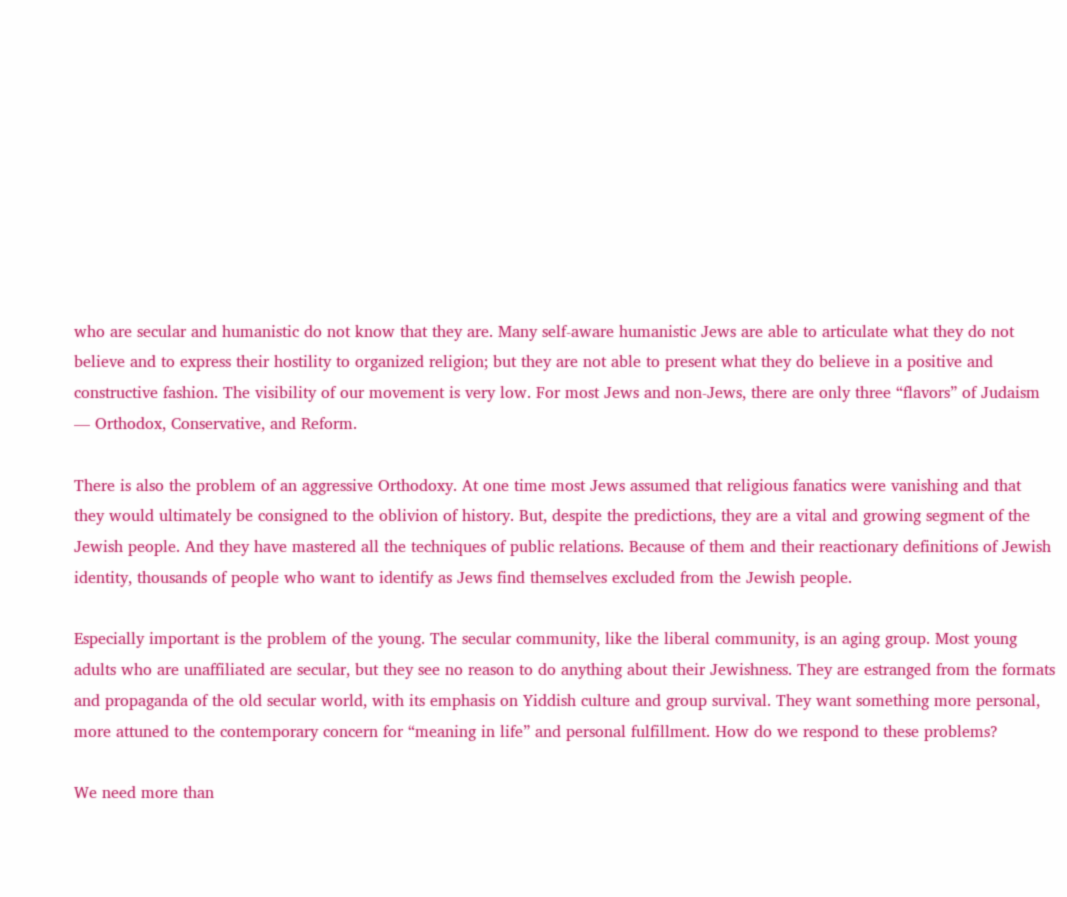who are secular and humanistic do not know that they are. Many self-aware humanistic Jews are able to articulate what they do not believe and to express their hostility to organized religion; but they are not able to present what they do believe in a positive and constructive fashion. The visibility of our movement is very low. For most Jews and non-Jews, there are only three “flavors” of Judaism — Orthodox, Conservative, and Reform.

There is also the problem of an aggressive Orthodoxy. At one time most Jews assumed that religious fanatics were vanishing and that they would ultimately be consigned to the oblivion of history. But, despite the predictions, they are a vital and growing segment of the Jewish people. And they have mastered all the techniques of public relations. Because of them and their reactionary definitions of Jewish identity, thousands of people who want to identify as Jews find themselves excluded from the Jewish people.

Especially important is the problem of the young. The secular community, like the liberal community, is an aging group. Most young adults who are unaffiliated are secular, but they see no reason to do anything about their Jewishness. They are estranged from the formats and propaganda of the old secular world, with its emphasis on Yiddish culture and group survival. They want something more personal, more attuned to the contemporary concern for “meaning in life” and personal fulfillment. How do we respond to these problems?

We need more than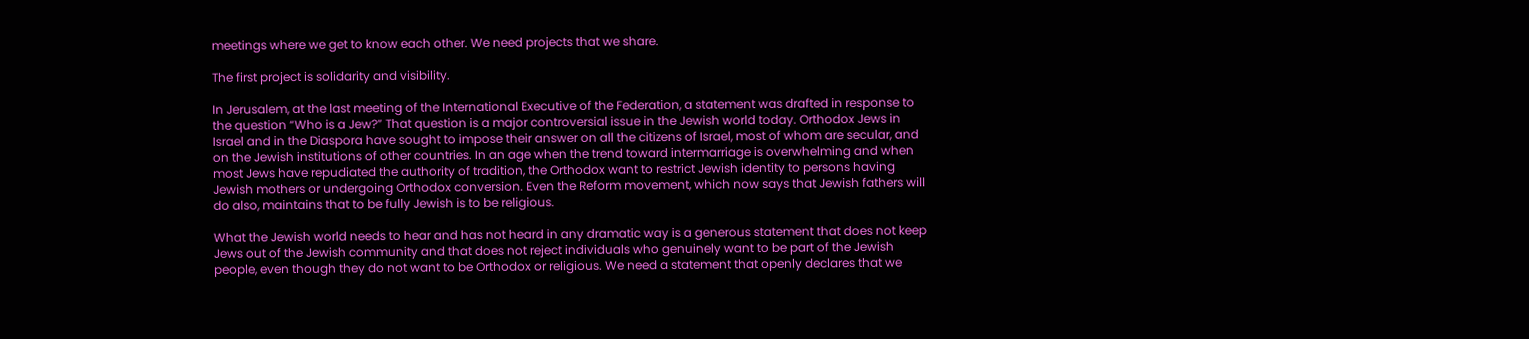meetings where we get to know each other. We need projects that we share.

The first project is solidarity and visibility.

In Jerusalem, at the last meeting of the International Executive of the Federation, a statement was drafted in response to the question “Who is a Jew?” That question is a major controversial issue in the Jewish world today. Orthodox Jews in Israel and in the Diaspora have sought to impose their answer on all the citizens of Israel, most of whom are secular, and on the Jewish institutions of other countries. In an age when the trend toward intermarriage is overwhelming and when most Jews have repudiated the authority of tradition, the Orthodox want to restrict Jewish identity to persons having Jewish mothers or undergoing Orthodox conversion. Even the Reform movement, which now says that Jewish fathers will do also, maintains that to be fully Jewish is to be religious.

What the Jewish world needs to hear and has not heard in any dramatic way is a generous statement that does not keep Jews out of the Jewish community and that does not reject individuals who genuinely want to be part of the Jewish people, even though they do not want to be Orthodox or religious. We need a statement that openly declares that we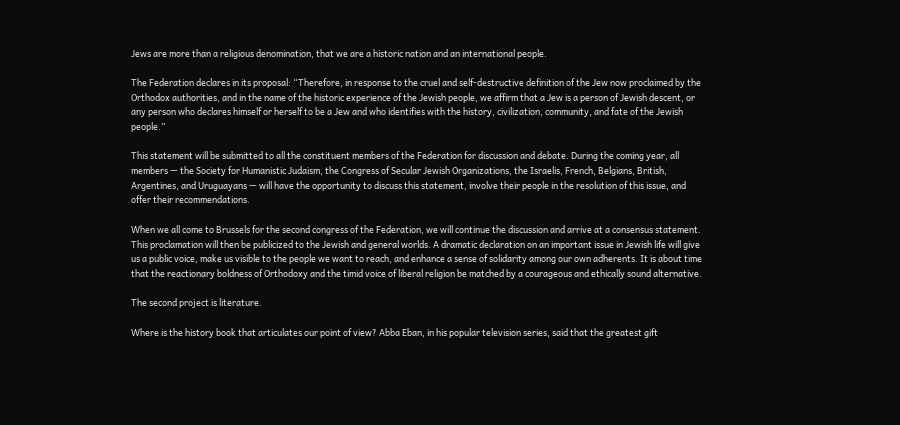Jews are more than a religious denomination, that we are a historic nation and an international people.

The Federation declares in its proposal: “Therefore, in response to the cruel and self-destructive definition of the Jew now proclaimed by the Orthodox authorities, and in the name of the historic experience of the Jewish people, we affirm that a Jew is a person of Jewish descent, or any person who declares himself or herself to be a Jew and who identifies with the history, civilization, community, and fate of the Jewish people.”

This statement will be submitted to all the constituent members of the Federation for discussion and debate. During the coming year, all members — the Society for Humanistic Judaism, the Congress of Secular Jewish Organizations, the Israelis, French, Belgians, British, Argentines, and Uruguayans — will have the opportunity to discuss this statement, involve their people in the resolution of this issue, and offer their recommendations.

When we all come to Brussels for the second congress of the Federation, we will continue the discussion and arrive at a consensus statement. This proclamation will then be publicized to the Jewish and general worlds. A dramatic declaration on an important issue in Jewish life will give us a public voice, make us visible to the people we want to reach, and enhance a sense of solidarity among our own adherents. It is about time that the reactionary boldness of Orthodoxy and the timid voice of liberal religion be matched by a courageous and ethically sound alternative.

The second project is literature.

Where is the history book that articulates our point of view? Abba Eban, in his popular television series, said that the greatest gift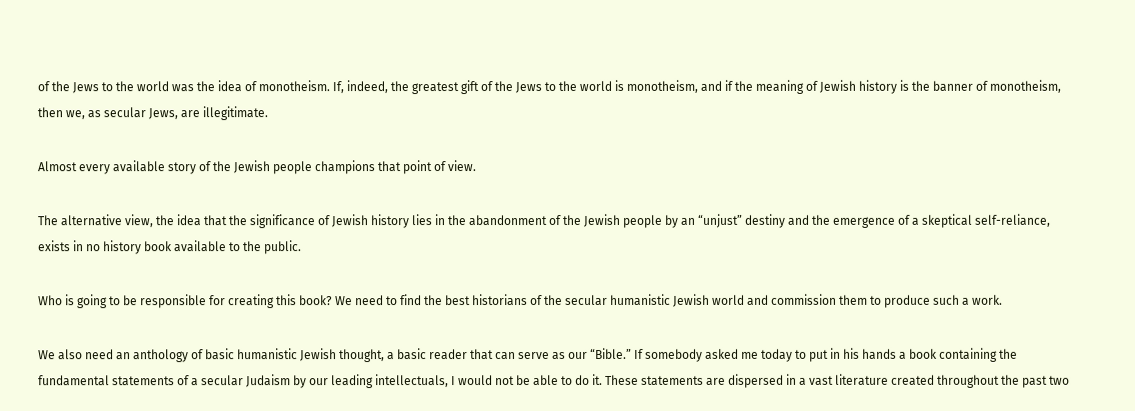of the Jews to the world was the idea of monotheism. If, indeed, the greatest gift of the Jews to the world is monotheism, and if the meaning of Jewish history is the banner of monotheism, then we, as secular Jews, are illegitimate.

Almost every available story of the Jewish people champions that point of view.

The alternative view, the idea that the significance of Jewish history lies in the abandonment of the Jewish people by an “unjust” destiny and the emergence of a skeptical self-reliance, exists in no history book available to the public.

Who is going to be responsible for creating this book? We need to find the best historians of the secular humanistic Jewish world and commission them to produce such a work.

We also need an anthology of basic humanistic Jewish thought, a basic reader that can serve as our “Bible.” If somebody asked me today to put in his hands a book containing the fundamental statements of a secular Judaism by our leading intellectuals, I would not be able to do it. These statements are dispersed in a vast literature created throughout the past two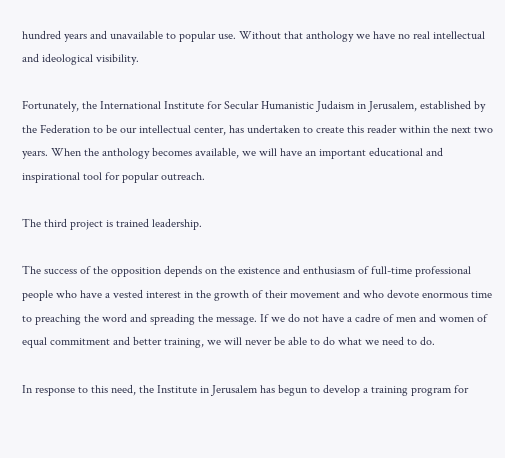hundred years and unavailable to popular use. Without that anthology we have no real intellectual and ideological visibility.

Fortunately, the International Institute for Secular Humanistic Judaism in Jerusalem, established by the Federation to be our intellectual center, has undertaken to create this reader within the next two years. When the anthology becomes available, we will have an important educational and inspirational tool for popular outreach.

The third project is trained leadership.

The success of the opposition depends on the existence and enthusiasm of full-time professional people who have a vested interest in the growth of their movement and who devote enormous time to preaching the word and spreading the message. If we do not have a cadre of men and women of equal commitment and better training, we will never be able to do what we need to do.

In response to this need, the Institute in Jerusalem has begun to develop a training program for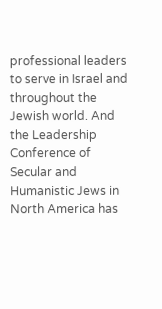professional leaders to serve in Israel and throughout the Jewish world. And the Leadership Conference of Secular and Humanistic Jews in North America has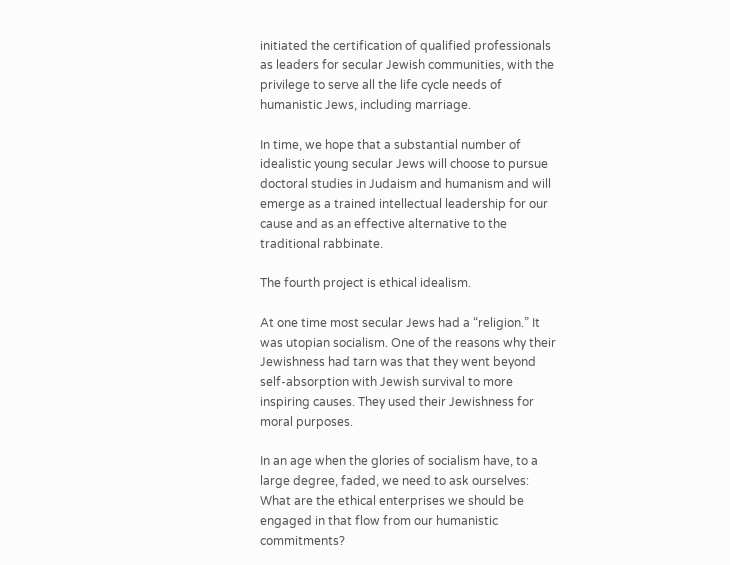initiated the certification of qualified professionals as leaders for secular Jewish communities, with the privilege to serve all the life cycle needs of humanistic Jews, including marriage.

In time, we hope that a substantial number of idealistic young secular Jews will choose to pursue doctoral studies in Judaism and humanism and will emerge as a trained intellectual leadership for our cause and as an effective alternative to the traditional rabbinate.

The fourth project is ethical idealism.

At one time most secular Jews had a “religion.” It was utopian socialism. One of the reasons why their Jewishness had tarn was that they went beyond self-absorption with Jewish survival to more inspiring causes. They used their Jewishness for moral purposes.

In an age when the glories of socialism have, to a large degree, faded, we need to ask ourselves: What are the ethical enterprises we should be engaged in that flow from our humanistic commitments?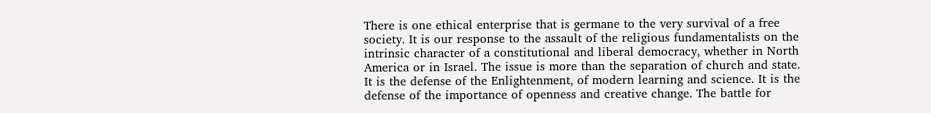There is one ethical enterprise that is germane to the very survival of a free society. It is our response to the assault of the religious fundamentalists on the intrinsic character of a constitutional and liberal democracy, whether in North America or in Israel. The issue is more than the separation of church and state. It is the defense of the Enlightenment, of modern learning and science. It is the defense of the importance of openness and creative change. The battle for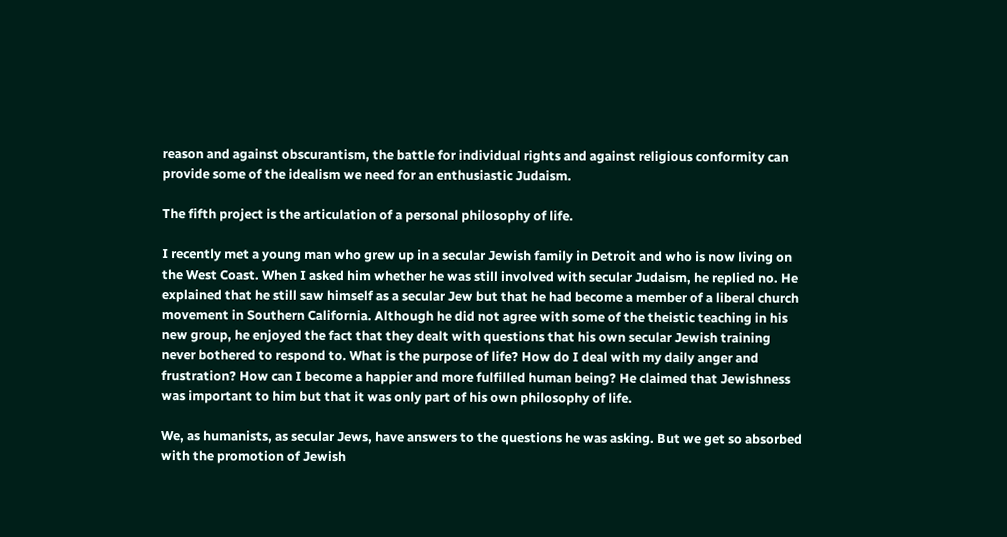reason and against obscurantism, the battle for individual rights and against religious conformity can provide some of the idealism we need for an enthusiastic Judaism.

The fifth project is the articulation of a personal philosophy of life.

I recently met a young man who grew up in a secular Jewish family in Detroit and who is now living on the West Coast. When I asked him whether he was still involved with secular Judaism, he replied no. He explained that he still saw himself as a secular Jew but that he had become a member of a liberal church movement in Southern California. Although he did not agree with some of the theistic teaching in his new group, he enjoyed the fact that they dealt with questions that his own secular Jewish training never bothered to respond to. What is the purpose of life? How do I deal with my daily anger and frustration? How can I become a happier and more fulfilled human being? He claimed that Jewishness was important to him but that it was only part of his own philosophy of life.

We, as humanists, as secular Jews, have answers to the questions he was asking. But we get so absorbed with the promotion of Jewish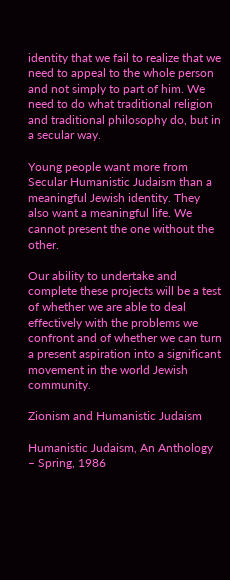identity that we fail to realize that we need to appeal to the whole person and not simply to part of him. We need to do what traditional religion and traditional philosophy do, but in a secular way.

Young people want more from Secular Humanistic Judaism than a meaningful Jewish identity. They also want a meaningful life. We cannot present the one without the other.

Our ability to undertake and complete these projects will be a test of whether we are able to deal effectively with the problems we confront and of whether we can turn a present aspiration into a significant movement in the world Jewish community.

Zionism and Humanistic Judaism

Humanistic Judaism, An Anthology – Spring, 1986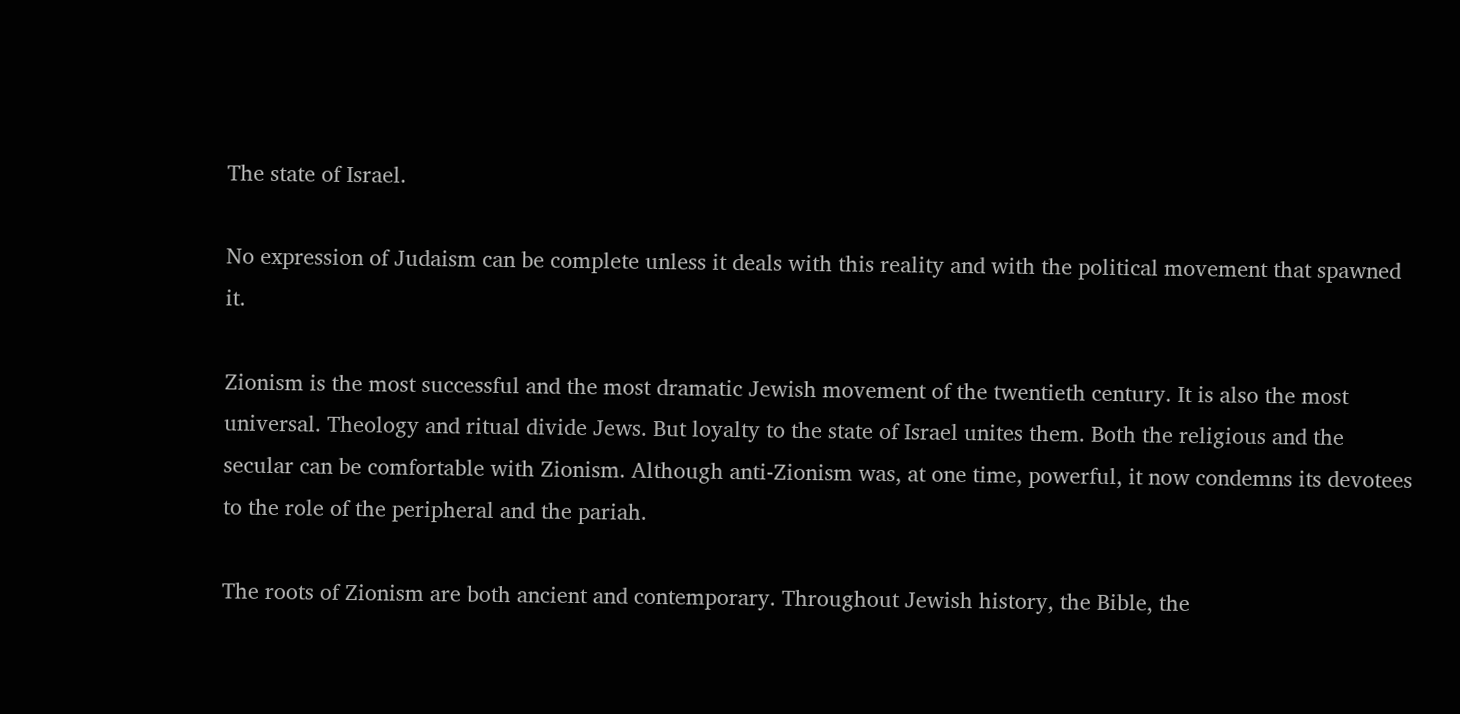The state of Israel.

No expression of Judaism can be complete unless it deals with this reality and with the political movement that spawned it.

Zionism is the most successful and the most dramatic Jewish movement of the twentieth century. It is also the most universal. Theology and ritual divide Jews. But loyalty to the state of Israel unites them. Both the religious and the secular can be comfortable with Zionism. Although anti-Zionism was, at one time, powerful, it now condemns its devotees to the role of the peripheral and the pariah.

The roots of Zionism are both ancient and contemporary. Throughout Jewish history, the Bible, the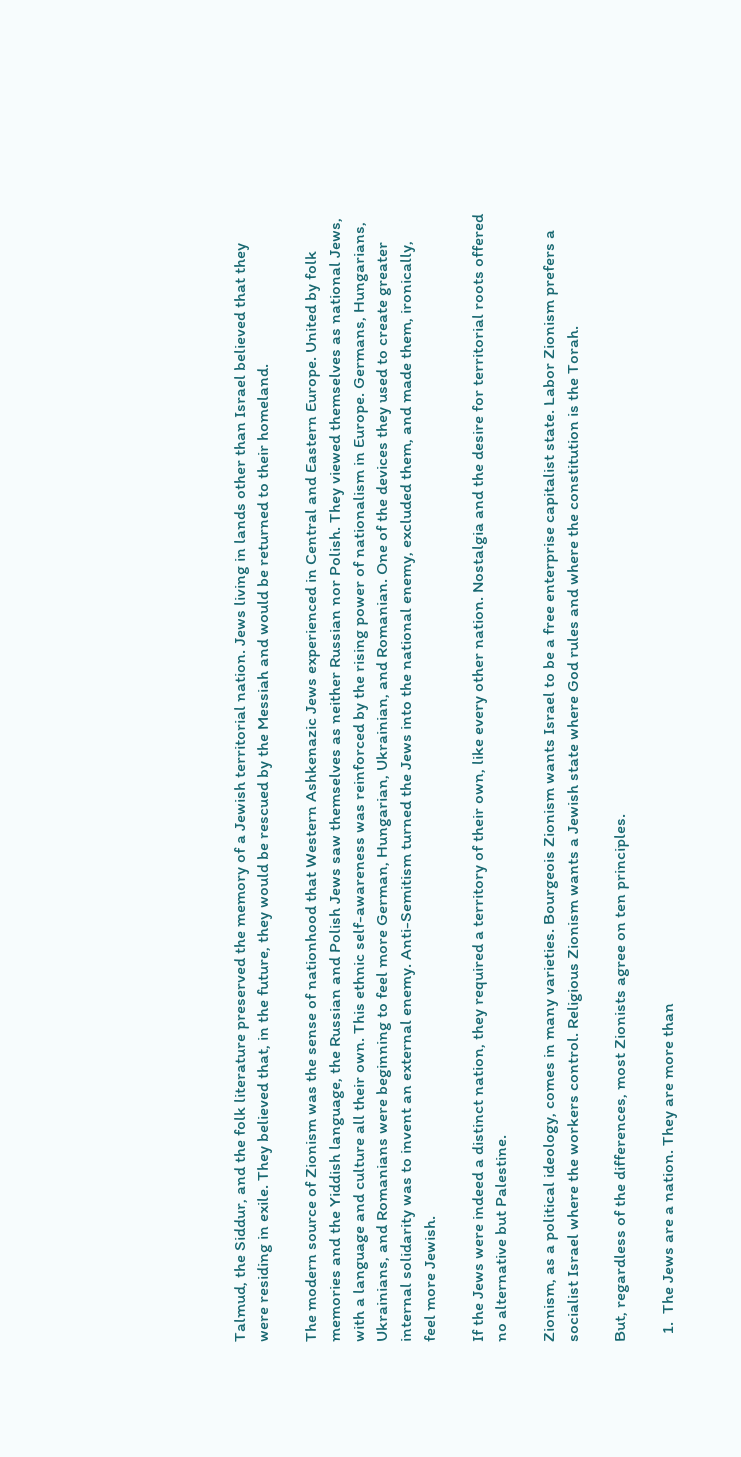Talmud, the Siddur, and the folk literature preserved the memory of a Jewish territorial nation. Jews living in lands other than Israel believed that they were residing in exile. They believed that, in the future, they would be rescued by the Messiah and would be returned to their homeland.

The modern source of Zionism was the sense of nationhood that Western Ashkenazic Jews experienced in Central and Eastern Europe. United by folk memories and the Yiddish language, the Russian and Polish Jews saw themselves as neither Russian nor Polish. They viewed themselves as national Jews, with a language and culture all their own. This ethnic self-awareness was reinforced by the rising power of nationalism in Europe. Germans, Hungarians, Ukrainians, and Romanians were beginning to feel more German, Hungarian, Ukrainian, and Romanian. One of the devices they used to create greater internal solidarity was to invent an external enemy. Anti-Semitism turned the Jews into the national enemy, excluded them, and made them, ironically, feel more Jewish.

If the Jews were indeed a distinct nation, they required a territory of their own, like every other nation. Nostalgia and the desire for territorial roots offered no alternative but Palestine.

Zionism, as a political ideology, comes in many varieties. Bourgeois Zionism wants Israel to be a free enterprise capitalist state. Labor Zionism prefers a socialist Israel where the workers control. Religious Zionism wants a Jewish state where God rules and where the constitution is the Torah.

But, regardless of the differences, most Zionists agree on ten principles.

  1.  The Jews are a nation. They are more than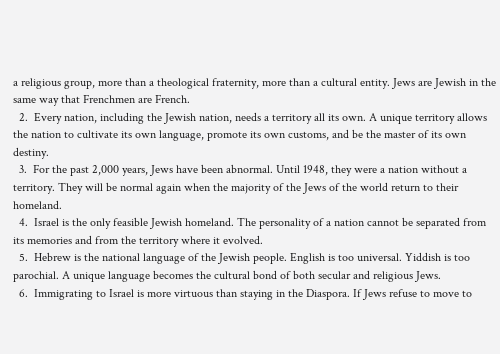a religious group, more than a theological fraternity, more than a cultural entity. Jews are Jewish in the same way that Frenchmen are French.
  2.  Every nation, including the Jewish nation, needs a territory all its own. A unique territory allows the nation to cultivate its own language, promote its own customs, and be the master of its own destiny.
  3.  For the past 2,000 years, Jews have been abnormal. Until 1948, they were a nation without a territory. They will be normal again when the majority of the Jews of the world return to their homeland.
  4.  Israel is the only feasible Jewish homeland. The personality of a nation cannot be separated from its memories and from the territory where it evolved.
  5.  Hebrew is the national language of the Jewish people. English is too universal. Yiddish is too parochial. A unique language becomes the cultural bond of both secular and religious Jews.
  6.  Immigrating to Israel is more virtuous than staying in the Diaspora. If Jews refuse to move to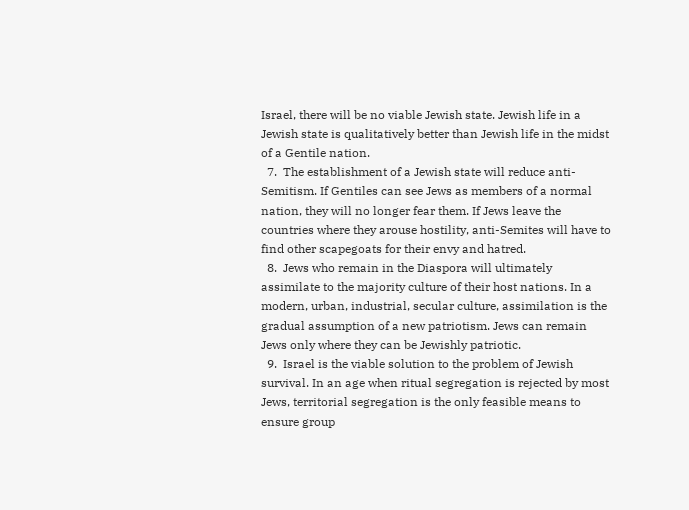Israel, there will be no viable Jewish state. Jewish life in a Jewish state is qualitatively better than Jewish life in the midst of a Gentile nation.
  7.  The establishment of a Jewish state will reduce anti-Semitism. If Gentiles can see Jews as members of a normal nation, they will no longer fear them. If Jews leave the countries where they arouse hostility, anti-Semites will have to find other scapegoats for their envy and hatred.
  8.  Jews who remain in the Diaspora will ultimately assimilate to the majority culture of their host nations. In a modern, urban, industrial, secular culture, assimilation is the gradual assumption of a new patriotism. Jews can remain Jews only where they can be Jewishly patriotic.
  9.  Israel is the viable solution to the problem of Jewish survival. In an age when ritual segregation is rejected by most Jews, territorial segregation is the only feasible means to ensure group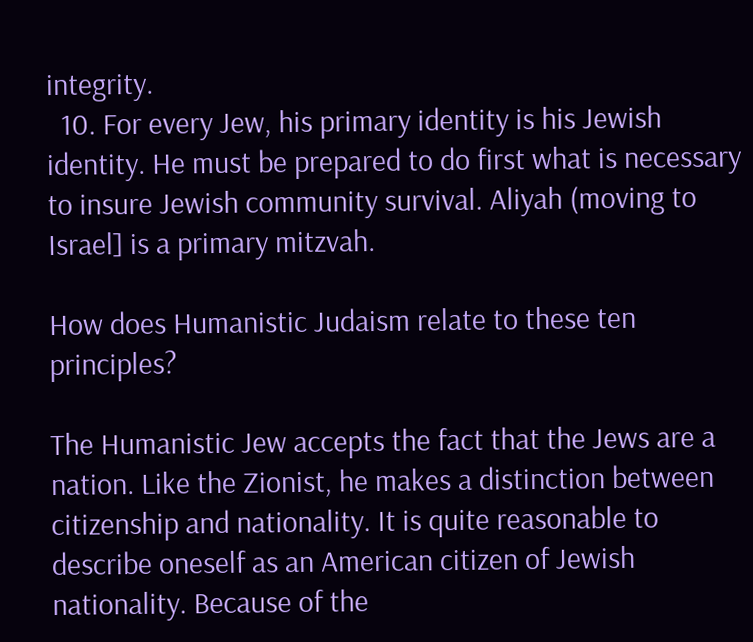integrity.
  10. For every Jew, his primary identity is his Jewish identity. He must be prepared to do first what is necessary to insure Jewish community survival. Aliyah (moving to Israel] is a primary mitzvah.

How does Humanistic Judaism relate to these ten principles?

The Humanistic Jew accepts the fact that the Jews are a nation. Like the Zionist, he makes a distinction between citizenship and nationality. It is quite reasonable to describe oneself as an American citizen of Jewish nationality. Because of the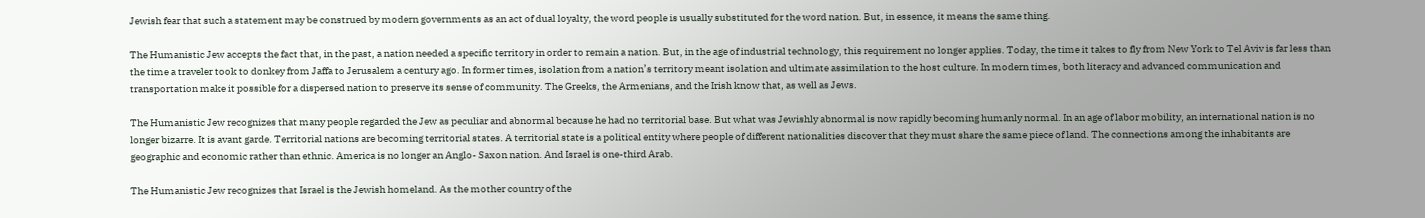Jewish fear that such a statement may be construed by modern governments as an act of dual loyalty, the word people is usually substituted for the word nation. But, in essence, it means the same thing.

The Humanistic Jew accepts the fact that, in the past, a nation needed a specific territory in order to remain a nation. But, in the age of industrial technology, this requirement no longer applies. Today, the time it takes to fly from New York to Tel Aviv is far less than the time a traveler took to donkey from Jaffa to Jerusalem a century ago. In former times, isolation from a nation’s territory meant isolation and ultimate assimilation to the host culture. In modern times, both literacy and advanced communication and transportation make it possible for a dispersed nation to preserve its sense of community. The Greeks, the Armenians, and the Irish know that, as well as Jews.

The Humanistic Jew recognizes that many people regarded the Jew as peculiar and abnormal because he had no territorial base. But what was Jewishly abnormal is now rapidly becoming humanly normal. In an age of labor mobility, an international nation is no longer bizarre. It is avant garde. Territorial nations are becoming territorial states. A territorial state is a political entity where people of different nationalities discover that they must share the same piece of land. The connections among the inhabitants are geographic and economic rather than ethnic. America is no longer an Anglo- Saxon nation. And Israel is one-third Arab.

The Humanistic Jew recognizes that Israel is the Jewish homeland. As the mother country of the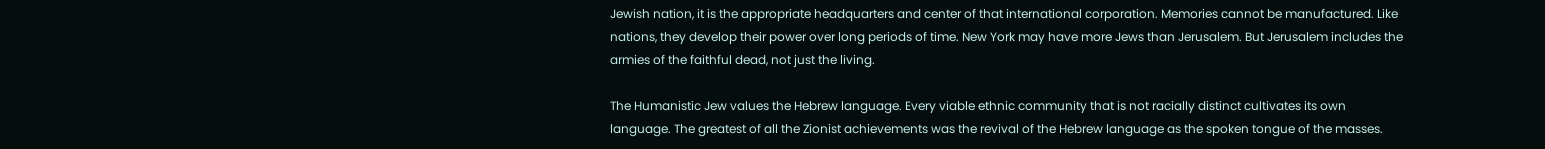Jewish nation, it is the appropriate headquarters and center of that international corporation. Memories cannot be manufactured. Like nations, they develop their power over long periods of time. New York may have more Jews than Jerusalem. But Jerusalem includes the armies of the faithful dead, not just the living.

The Humanistic Jew values the Hebrew language. Every viable ethnic community that is not racially distinct cultivates its own language. The greatest of all the Zionist achievements was the revival of the Hebrew language as the spoken tongue of the masses.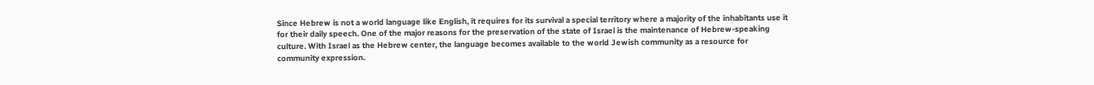Since Hebrew is not a world language like English, it requires for its survival a special territory where a majority of the inhabitants use it for their daily speech. One of the major reasons for the preservation of the state of Israel is the maintenance of Hebrew-speaking culture. With Israel as the Hebrew center, the language becomes available to the world Jewish community as a resource for community expression.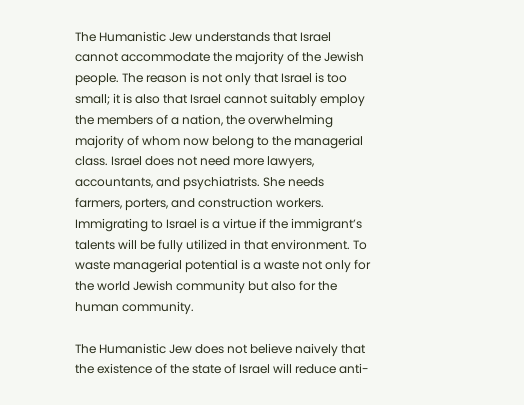The Humanistic Jew understands that Israel cannot accommodate the majority of the Jewish people. The reason is not only that Israel is too small; it is also that Israel cannot suitably employ the members of a nation, the overwhelming majority of whom now belong to the managerial class. Israel does not need more lawyers, accountants, and psychiatrists. She needs farmers, porters, and construction workers. Immigrating to Israel is a virtue if the immigrant’s talents will be fully utilized in that environment. To waste managerial potential is a waste not only for the world Jewish community but also for the human community.

The Humanistic Jew does not believe naively that the existence of the state of Israel will reduce anti-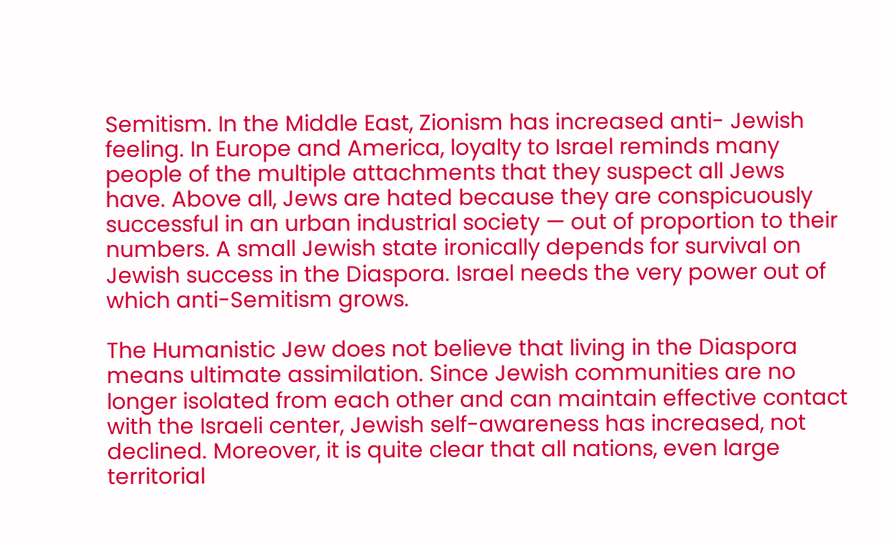Semitism. In the Middle East, Zionism has increased anti- Jewish feeling. In Europe and America, loyalty to Israel reminds many people of the multiple attachments that they suspect all Jews have. Above all, Jews are hated because they are conspicuously successful in an urban industrial society — out of proportion to their numbers. A small Jewish state ironically depends for survival on Jewish success in the Diaspora. Israel needs the very power out of which anti-Semitism grows.

The Humanistic Jew does not believe that living in the Diaspora means ultimate assimilation. Since Jewish communities are no longer isolated from each other and can maintain effective contact with the Israeli center, Jewish self-awareness has increased, not declined. Moreover, it is quite clear that all nations, even large territorial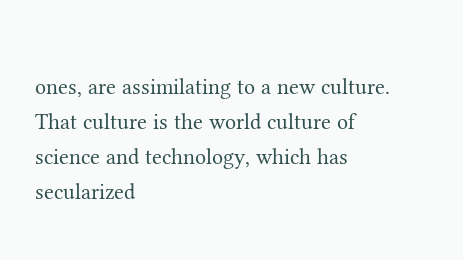ones, are assimilating to a new culture. That culture is the world culture of science and technology, which has secularized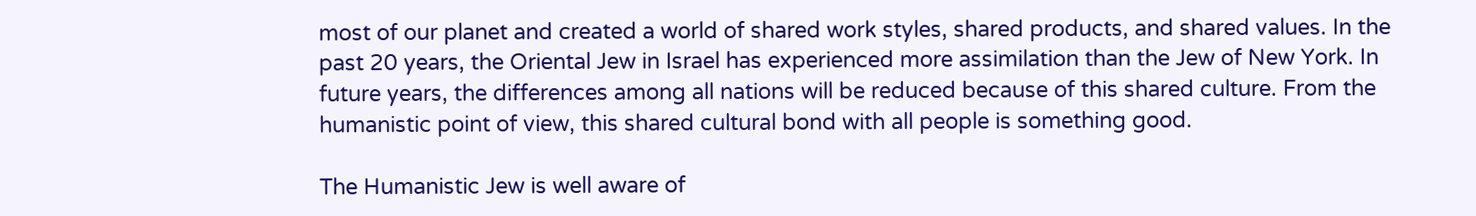most of our planet and created a world of shared work styles, shared products, and shared values. In the past 20 years, the Oriental Jew in Israel has experienced more assimilation than the Jew of New York. In future years, the differences among all nations will be reduced because of this shared culture. From the humanistic point of view, this shared cultural bond with all people is something good.

The Humanistic Jew is well aware of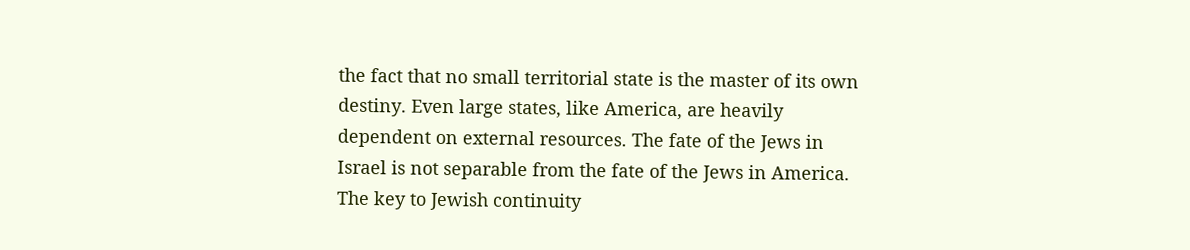the fact that no small territorial state is the master of its own destiny. Even large states, like America, are heavily dependent on external resources. The fate of the Jews in Israel is not separable from the fate of the Jews in America. The key to Jewish continuity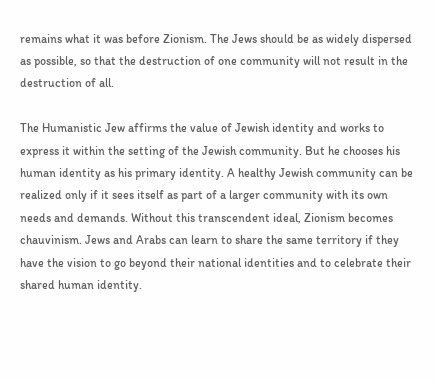remains what it was before Zionism. The Jews should be as widely dispersed as possible, so that the destruction of one community will not result in the destruction of all.

The Humanistic Jew affirms the value of Jewish identity and works to express it within the setting of the Jewish community. But he chooses his human identity as his primary identity. A healthy Jewish community can be realized only if it sees itself as part of a larger community with its own needs and demands. Without this transcendent ideal, Zionism becomes chauvinism. Jews and Arabs can learn to share the same territory if they have the vision to go beyond their national identities and to celebrate their shared human identity.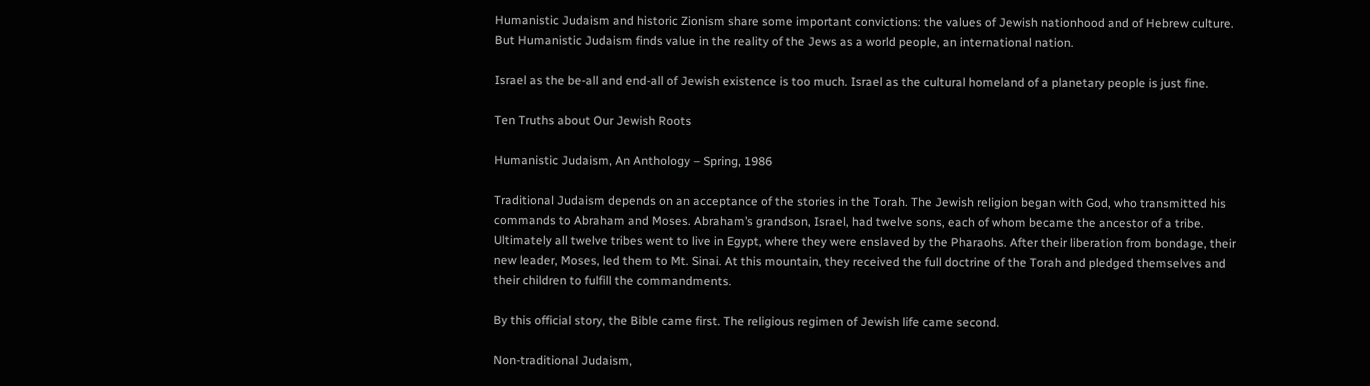Humanistic Judaism and historic Zionism share some important convictions: the values of Jewish nationhood and of Hebrew culture. But Humanistic Judaism finds value in the reality of the Jews as a world people, an international nation.

Israel as the be-all and end-all of Jewish existence is too much. Israel as the cultural homeland of a planetary people is just fine.

Ten Truths about Our Jewish Roots

Humanistic Judaism, An Anthology – Spring, 1986

Traditional Judaism depends on an acceptance of the stories in the Torah. The Jewish religion began with God, who transmitted his commands to Abraham and Moses. Abraham’s grandson, Israel, had twelve sons, each of whom became the ancestor of a tribe. Ultimately all twelve tribes went to live in Egypt, where they were enslaved by the Pharaohs. After their liberation from bondage, their new leader, Moses, led them to Mt. Sinai. At this mountain, they received the full doctrine of the Torah and pledged themselves and their children to fulfill the commandments.

By this official story, the Bible came first. The religious regimen of Jewish life came second.

Non-traditional Judaism,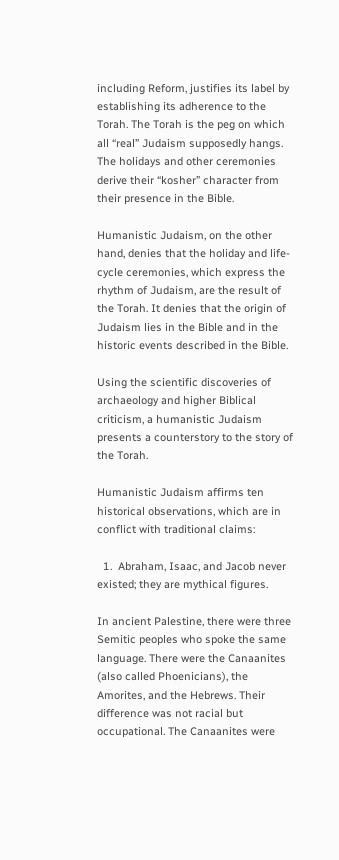including Reform, justifies its label by establishing its adherence to the Torah. The Torah is the peg on which all “real” Judaism supposedly hangs. The holidays and other ceremonies derive their “kosher” character from their presence in the Bible.

Humanistic Judaism, on the other hand, denies that the holiday and life-cycle ceremonies, which express the rhythm of Judaism, are the result of the Torah. It denies that the origin of Judaism lies in the Bible and in the historic events described in the Bible.

Using the scientific discoveries of archaeology and higher Biblical criticism, a humanistic Judaism presents a counterstory to the story of the Torah.

Humanistic Judaism affirms ten historical observations, which are in conflict with traditional claims:

  1.  Abraham, Isaac, and Jacob never existed; they are mythical figures.

In ancient Palestine, there were three Semitic peoples who spoke the same language. There were the Canaanites (also called Phoenicians), the Amorites, and the Hebrews. Their difference was not racial but occupational. The Canaanites were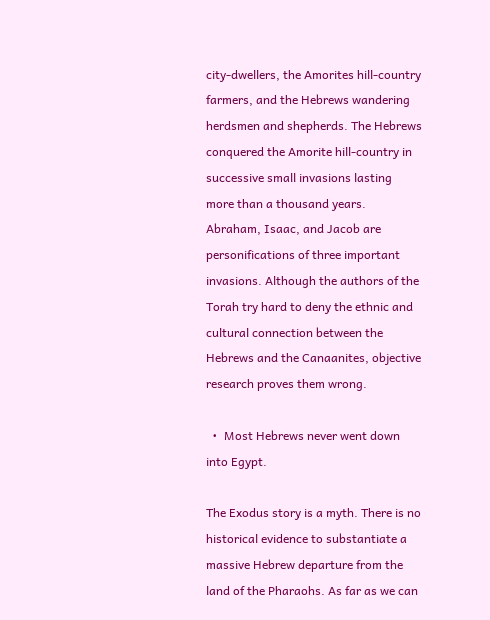city-dwellers, the Amorites hill-country farmers, and the Hebrews wandering herdsmen and shepherds. The Hebrews conquered the Amorite hill-country in successive small invasions lasting more than a thousand years. Abraham, Isaac, and Jacob are personifications of three important invasions. Although the authors of the Torah try hard to deny the ethnic and cultural connection between the Hebrews and the Canaanites, objective research proves them wrong.

  •  Most Hebrews never went down into Egypt.

The Exodus story is a myth. There is no historical evidence to substantiate a massive Hebrew departure from the land of the Pharaohs. As far as we can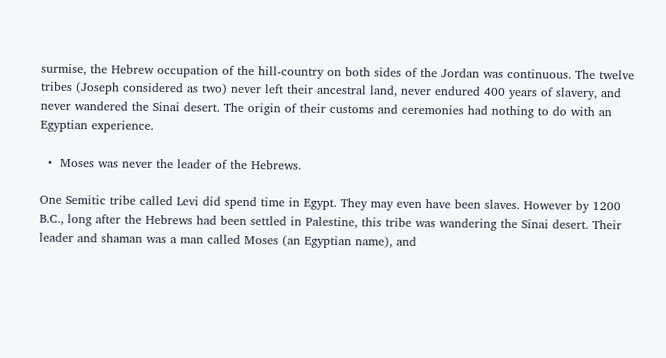surmise, the Hebrew occupation of the hill-country on both sides of the Jordan was continuous. The twelve tribes (Joseph considered as two) never left their ancestral land, never endured 400 years of slavery, and never wandered the Sinai desert. The origin of their customs and ceremonies had nothing to do with an Egyptian experience.

  •  Moses was never the leader of the Hebrews.

One Semitic tribe called Levi did spend time in Egypt. They may even have been slaves. However by 1200 B.C., long after the Hebrews had been settled in Palestine, this tribe was wandering the Sinai desert. Their leader and shaman was a man called Moses (an Egyptian name), and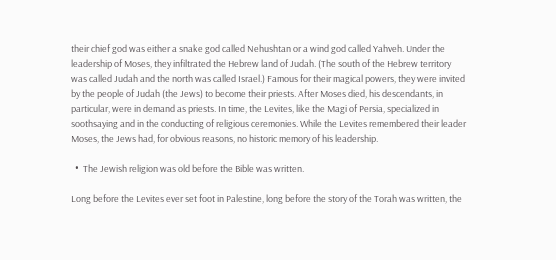their chief god was either a snake god called Nehushtan or a wind god called Yahveh. Under the leadership of Moses, they infiltrated the Hebrew land of Judah. (The south of the Hebrew territory was called Judah and the north was called Israel.) Famous for their magical powers, they were invited by the people of Judah (the Jews) to become their priests. After Moses died, his descendants, in particular, were in demand as priests. In time, the Levites, like the Magi of Persia, specialized in soothsaying and in the conducting of religious ceremonies. While the Levites remembered their leader Moses, the Jews had, for obvious reasons, no historic memory of his leadership.

  •  The Jewish religion was old before the Bible was written.

Long before the Levites ever set foot in Palestine, long before the story of the Torah was written, the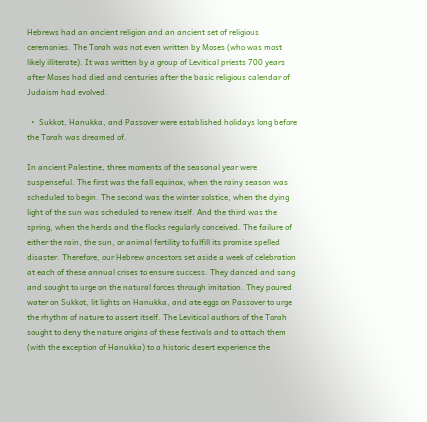Hebrews had an ancient religion and an ancient set of religious ceremonies. The Torah was not even written by Moses (who was most likely illiterate). It was written by a group of Levitical priests 700 years after Moses had died and centuries after the basic religious calendar of Judaism had evolved.

  •  Sukkot, Hanukka, and Passover were established holidays long before the Torah was dreamed of.

In ancient Palestine, three moments of the seasonal year were suspenseful. The first was the fall equinox, when the rainy season was scheduled to begin. The second was the winter solstice, when the dying light of the sun was scheduled to renew itself. And the third was the spring, when the herds and the flocks regularly conceived. The failure of either the rain, the sun, or animal fertility to fulfill its promise spelled disaster. Therefore, our Hebrew ancestors set aside a week of celebration at each of these annual crises to ensure success. They danced and sang and sought to urge on the natural forces through imitation. They poured water on Sukkot, lit lights on Hanukka, and ate eggs on Passover to urge the rhythm of nature to assert itself. The Levitical authors of the Torah sought to deny the nature origins of these festivals and to attach them (with the exception of Hanukka) to a historic desert experience the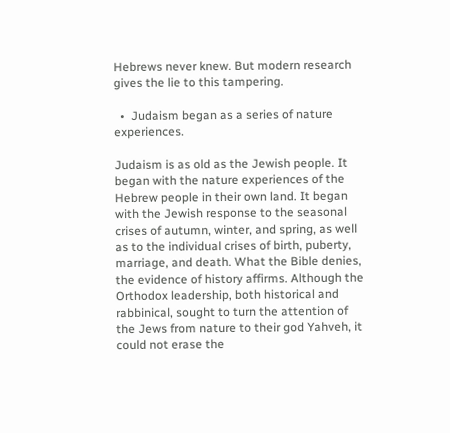Hebrews never knew. But modern research gives the lie to this tampering.

  •  Judaism began as a series of nature experiences.

Judaism is as old as the Jewish people. It began with the nature experiences of the Hebrew people in their own land. It began with the Jewish response to the seasonal crises of autumn, winter, and spring, as well as to the individual crises of birth, puberty, marriage, and death. What the Bible denies, the evidence of history affirms. Although the Orthodox leadership, both historical and rabbinical, sought to turn the attention of the Jews from nature to their god Yahveh, it could not erase the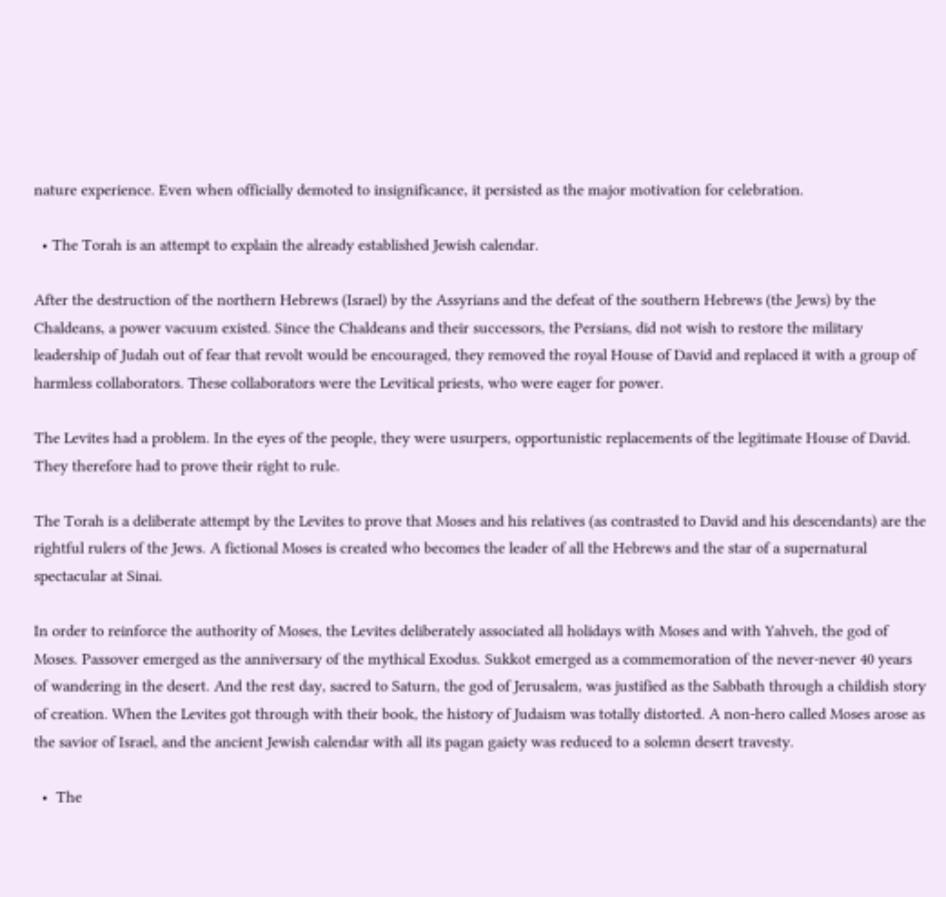nature experience. Even when officially demoted to insignificance, it persisted as the major motivation for celebration.

  • The Torah is an attempt to explain the already established Jewish calendar.

After the destruction of the northern Hebrews (Israel) by the Assyrians and the defeat of the southern Hebrews (the Jews) by the Chaldeans, a power vacuum existed. Since the Chaldeans and their successors, the Persians, did not wish to restore the military leadership of Judah out of fear that revolt would be encouraged, they removed the royal House of David and replaced it with a group of harmless collaborators. These collaborators were the Levitical priests, who were eager for power.

The Levites had a problem. In the eyes of the people, they were usurpers, opportunistic replacements of the legitimate House of David. They therefore had to prove their right to rule.

The Torah is a deliberate attempt by the Levites to prove that Moses and his relatives (as contrasted to David and his descendants) are the rightful rulers of the Jews. A fictional Moses is created who becomes the leader of all the Hebrews and the star of a supernatural spectacular at Sinai.

In order to reinforce the authority of Moses, the Levites deliberately associated all holidays with Moses and with Yahveh, the god of Moses. Passover emerged as the anniversary of the mythical Exodus. Sukkot emerged as a commemoration of the never-never 40 years of wandering in the desert. And the rest day, sacred to Saturn, the god of Jerusalem, was justified as the Sabbath through a childish story of creation. When the Levites got through with their book, the history of Judaism was totally distorted. A non-hero called Moses arose as the savior of Israel, and the ancient Jewish calendar with all its pagan gaiety was reduced to a solemn desert travesty.

  •  The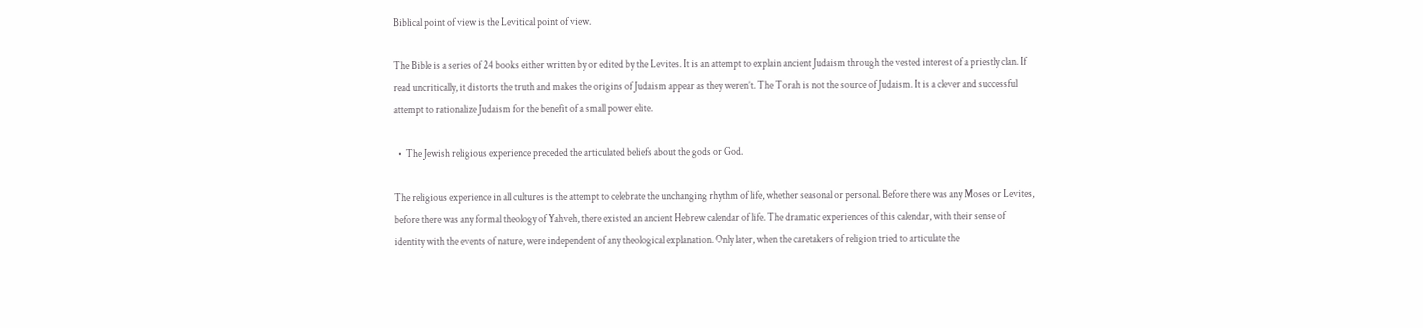Biblical point of view is the Levitical point of view.

The Bible is a series of 24 books either written by or edited by the Levites. It is an attempt to explain ancient Judaism through the vested interest of a priestly clan. If read uncritically, it distorts the truth and makes the origins of Judaism appear as they weren’t. The Torah is not the source of Judaism. It is a clever and successful attempt to rationalize Judaism for the benefit of a small power elite.

  •  The Jewish religious experience preceded the articulated beliefs about the gods or God.

The religious experience in all cultures is the attempt to celebrate the unchanging rhythm of life, whether seasonal or personal. Before there was any Moses or Levites, before there was any formal theology of Yahveh, there existed an ancient Hebrew calendar of life. The dramatic experiences of this calendar, with their sense of identity with the events of nature, were independent of any theological explanation. Only later, when the caretakers of religion tried to articulate the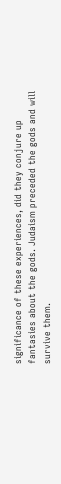significance of these experiences, did they conjure up fantasies about the gods. Judaism preceded the gods and will survive them.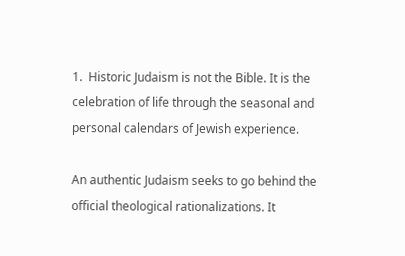1.  Historic Judaism is not the Bible. It is the celebration of life through the seasonal and personal calendars of Jewish experience.

An authentic Judaism seeks to go behind the official theological rationalizations. It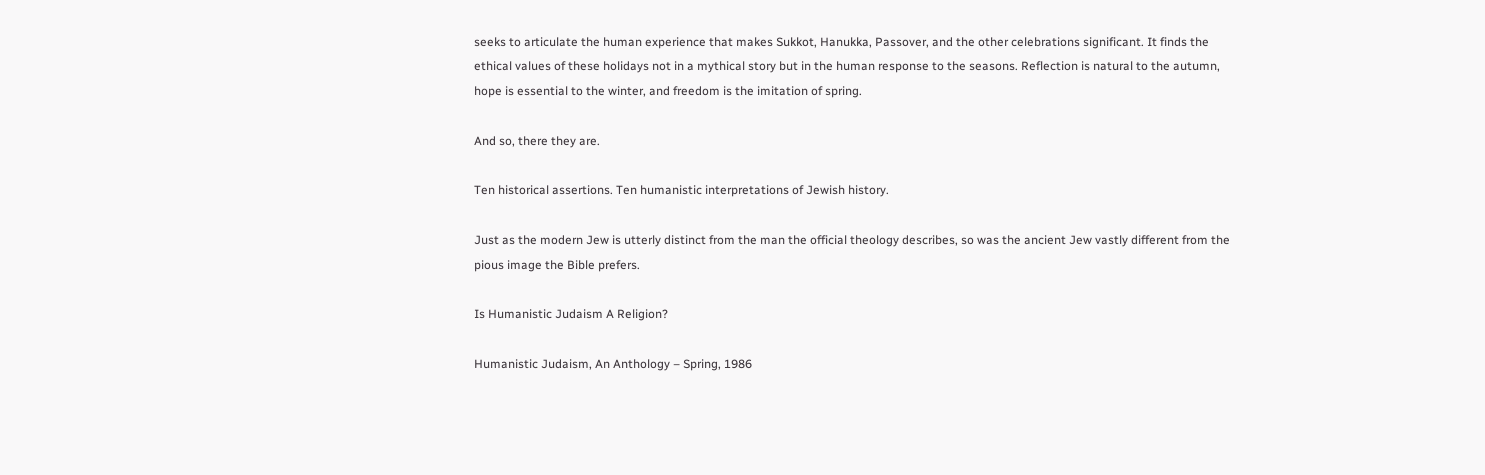seeks to articulate the human experience that makes Sukkot, Hanukka, Passover, and the other celebrations significant. It finds the ethical values of these holidays not in a mythical story but in the human response to the seasons. Reflection is natural to the autumn, hope is essential to the winter, and freedom is the imitation of spring.

And so, there they are.

Ten historical assertions. Ten humanistic interpretations of Jewish history.

Just as the modern Jew is utterly distinct from the man the official theology describes, so was the ancient Jew vastly different from the pious image the Bible prefers.

Is Humanistic Judaism A Religion?

Humanistic Judaism, An Anthology – Spring, 1986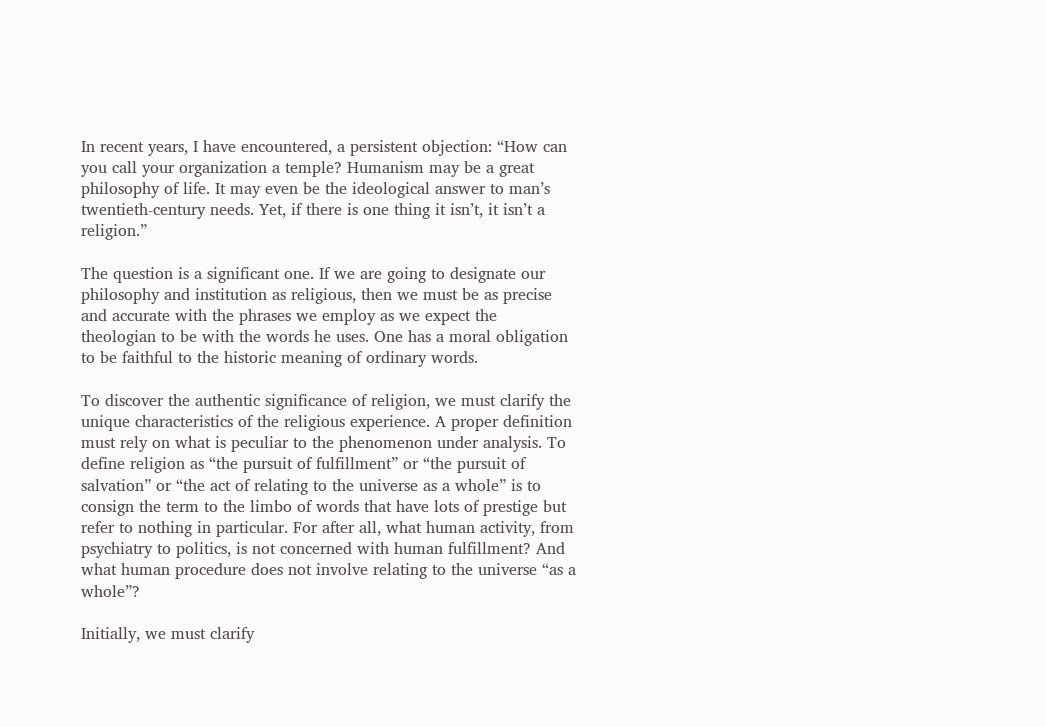In recent years, I have encountered, a persistent objection: “How can you call your organization a temple? Humanism may be a great philosophy of life. It may even be the ideological answer to man’s twentieth-century needs. Yet, if there is one thing it isn’t, it isn’t a religion.”

The question is a significant one. If we are going to designate our philosophy and institution as religious, then we must be as precise and accurate with the phrases we employ as we expect the theologian to be with the words he uses. One has a moral obligation to be faithful to the historic meaning of ordinary words.

To discover the authentic significance of religion, we must clarify the unique characteristics of the religious experience. A proper definition must rely on what is peculiar to the phenomenon under analysis. To define religion as “the pursuit of fulfillment” or “the pursuit of salvation” or “the act of relating to the universe as a whole” is to consign the term to the limbo of words that have lots of prestige but refer to nothing in particular. For after all, what human activity, from psychiatry to politics, is not concerned with human fulfillment? And what human procedure does not involve relating to the universe “as a whole”?

Initially, we must clarify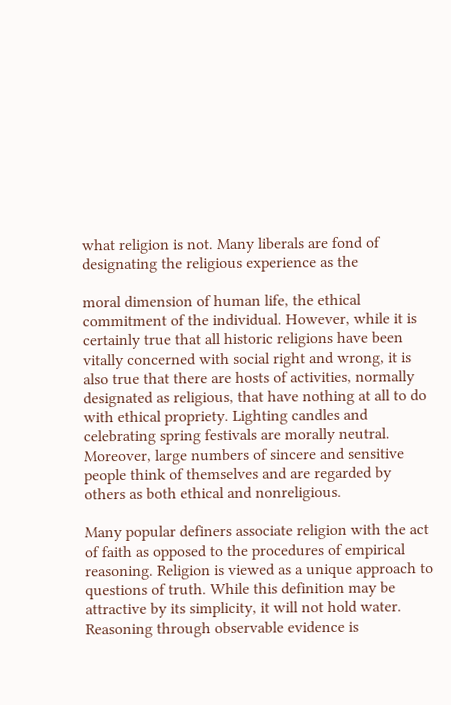what religion is not. Many liberals are fond of designating the religious experience as the

moral dimension of human life, the ethical commitment of the individual. However, while it is certainly true that all historic religions have been vitally concerned with social right and wrong, it is also true that there are hosts of activities, normally designated as religious, that have nothing at all to do with ethical propriety. Lighting candles and celebrating spring festivals are morally neutral. Moreover, large numbers of sincere and sensitive people think of themselves and are regarded by others as both ethical and nonreligious.

Many popular definers associate religion with the act of faith as opposed to the procedures of empirical reasoning. Religion is viewed as a unique approach to questions of truth. While this definition may be attractive by its simplicity, it will not hold water. Reasoning through observable evidence is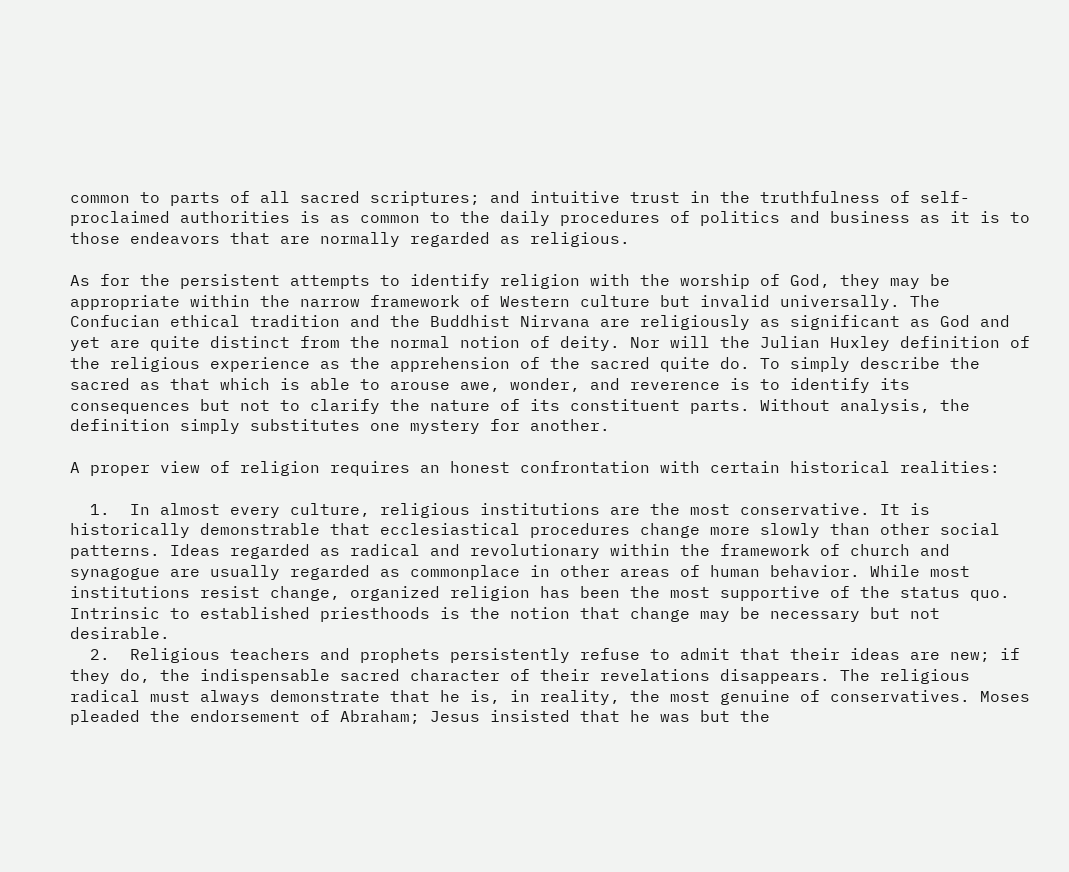common to parts of all sacred scriptures; and intuitive trust in the truthfulness of self-proclaimed authorities is as common to the daily procedures of politics and business as it is to those endeavors that are normally regarded as religious.

As for the persistent attempts to identify religion with the worship of God, they may be appropriate within the narrow framework of Western culture but invalid universally. The Confucian ethical tradition and the Buddhist Nirvana are religiously as significant as God and yet are quite distinct from the normal notion of deity. Nor will the Julian Huxley definition of the religious experience as the apprehension of the sacred quite do. To simply describe the sacred as that which is able to arouse awe, wonder, and reverence is to identify its consequences but not to clarify the nature of its constituent parts. Without analysis, the definition simply substitutes one mystery for another.

A proper view of religion requires an honest confrontation with certain historical realities:

  1.  In almost every culture, religious institutions are the most conservative. It is historically demonstrable that ecclesiastical procedures change more slowly than other social patterns. Ideas regarded as radical and revolutionary within the framework of church and synagogue are usually regarded as commonplace in other areas of human behavior. While most institutions resist change, organized religion has been the most supportive of the status quo. Intrinsic to established priesthoods is the notion that change may be necessary but not desirable.
  2.  Religious teachers and prophets persistently refuse to admit that their ideas are new; if they do, the indispensable sacred character of their revelations disappears. The religious radical must always demonstrate that he is, in reality, the most genuine of conservatives. Moses pleaded the endorsement of Abraham; Jesus insisted that he was but the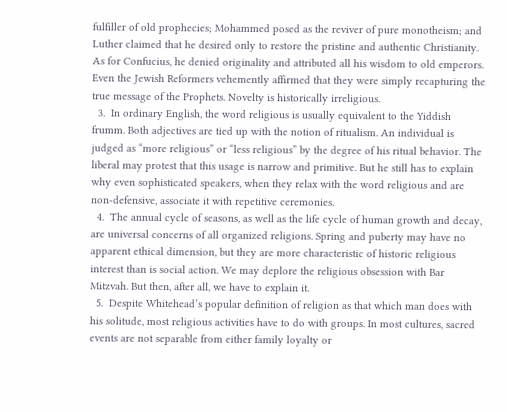fulfiller of old prophecies; Mohammed posed as the reviver of pure monotheism; and Luther claimed that he desired only to restore the pristine and authentic Christianity. As for Confucius, he denied originality and attributed all his wisdom to old emperors. Even the Jewish Reformers vehemently affirmed that they were simply recapturing the true message of the Prophets. Novelty is historically irreligious.
  3.  In ordinary English, the word religious is usually equivalent to the Yiddish frumm. Both adjectives are tied up with the notion of ritualism. An individual is judged as “more religious” or “less religious” by the degree of his ritual behavior. The liberal may protest that this usage is narrow and primitive. But he still has to explain why even sophisticated speakers, when they relax with the word religious and are non-defensive, associate it with repetitive ceremonies.
  4.  The annual cycle of seasons, as well as the life cycle of human growth and decay, are universal concerns of all organized religions. Spring and puberty may have no apparent ethical dimension, but they are more characteristic of historic religious interest than is social action. We may deplore the religious obsession with Bar Mitzvah. But then, after all, we have to explain it.
  5.  Despite Whitehead’s popular definition of religion as that which man does with his solitude, most religious activities have to do with groups. In most cultures, sacred events are not separable from either family loyalty or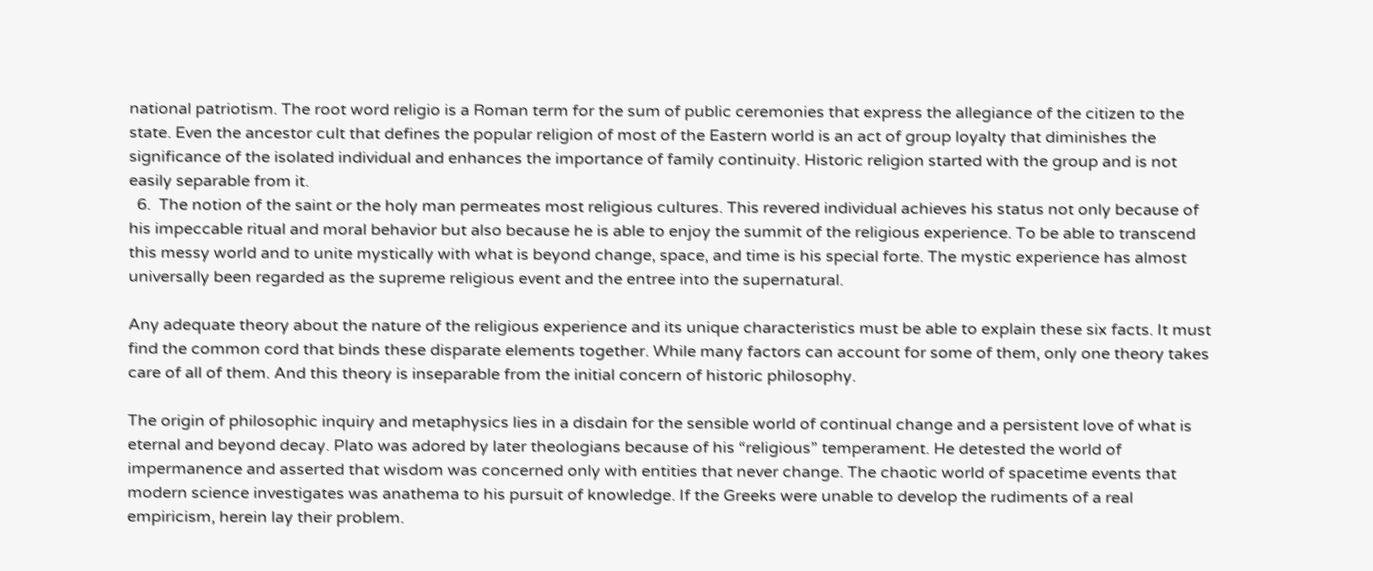national patriotism. The root word religio is a Roman term for the sum of public ceremonies that express the allegiance of the citizen to the state. Even the ancestor cult that defines the popular religion of most of the Eastern world is an act of group loyalty that diminishes the significance of the isolated individual and enhances the importance of family continuity. Historic religion started with the group and is not easily separable from it.
  6.  The notion of the saint or the holy man permeates most religious cultures. This revered individual achieves his status not only because of his impeccable ritual and moral behavior but also because he is able to enjoy the summit of the religious experience. To be able to transcend this messy world and to unite mystically with what is beyond change, space, and time is his special forte. The mystic experience has almost universally been regarded as the supreme religious event and the entree into the supernatural.

Any adequate theory about the nature of the religious experience and its unique characteristics must be able to explain these six facts. It must find the common cord that binds these disparate elements together. While many factors can account for some of them, only one theory takes care of all of them. And this theory is inseparable from the initial concern of historic philosophy.

The origin of philosophic inquiry and metaphysics lies in a disdain for the sensible world of continual change and a persistent love of what is eternal and beyond decay. Plato was adored by later theologians because of his “religious” temperament. He detested the world of impermanence and asserted that wisdom was concerned only with entities that never change. The chaotic world of spacetime events that modern science investigates was anathema to his pursuit of knowledge. If the Greeks were unable to develop the rudiments of a real empiricism, herein lay their problem.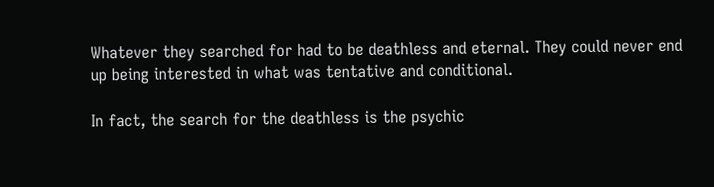Whatever they searched for had to be deathless and eternal. They could never end up being interested in what was tentative and conditional.

In fact, the search for the deathless is the psychic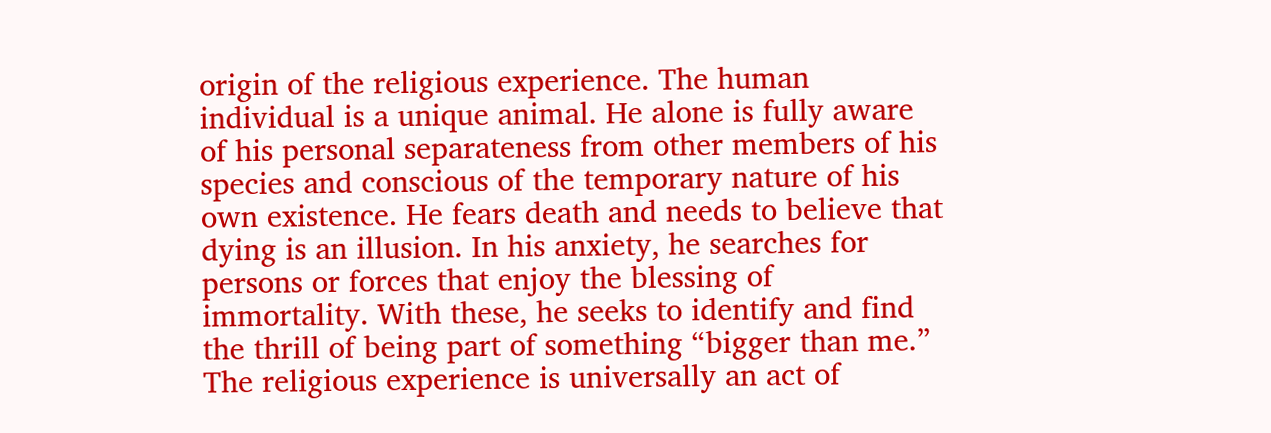origin of the religious experience. The human individual is a unique animal. He alone is fully aware of his personal separateness from other members of his species and conscious of the temporary nature of his own existence. He fears death and needs to believe that dying is an illusion. In his anxiety, he searches for persons or forces that enjoy the blessing of immortality. With these, he seeks to identify and find the thrill of being part of something “bigger than me.” The religious experience is universally an act of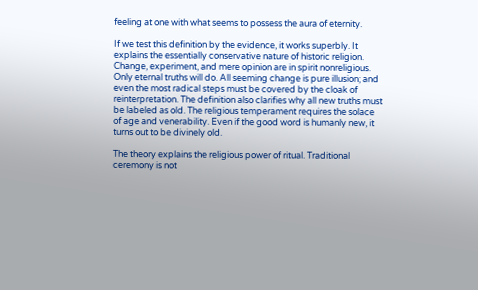feeling at one with what seems to possess the aura of eternity.

If we test this definition by the evidence, it works superbly. It explains the essentially conservative nature of historic religion. Change, experiment, and mere opinion are in spirit nonreligious. Only eternal truths will do. All seeming change is pure illusion; and even the most radical steps must be covered by the cloak of reinterpretation. The definition also clarifies why all new truths must be labeled as old. The religious temperament requires the solace of age and venerability. Even if the good word is humanly new, it turns out to be divinely old.

The theory explains the religious power of ritual. Traditional ceremony is not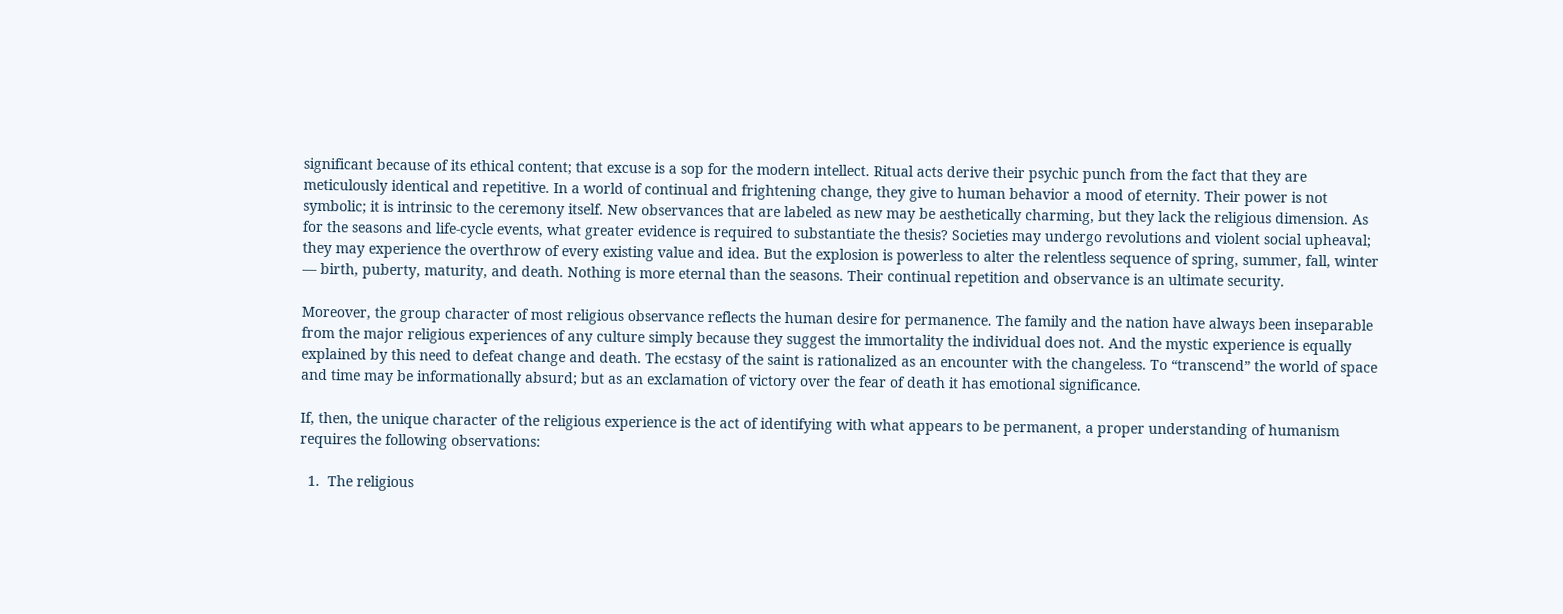significant because of its ethical content; that excuse is a sop for the modern intellect. Ritual acts derive their psychic punch from the fact that they are meticulously identical and repetitive. In a world of continual and frightening change, they give to human behavior a mood of eternity. Their power is not symbolic; it is intrinsic to the ceremony itself. New observances that are labeled as new may be aesthetically charming, but they lack the religious dimension. As for the seasons and life-cycle events, what greater evidence is required to substantiate the thesis? Societies may undergo revolutions and violent social upheaval; they may experience the overthrow of every existing value and idea. But the explosion is powerless to alter the relentless sequence of spring, summer, fall, winter — birth, puberty, maturity, and death. Nothing is more eternal than the seasons. Their continual repetition and observance is an ultimate security.

Moreover, the group character of most religious observance reflects the human desire for permanence. The family and the nation have always been inseparable from the major religious experiences of any culture simply because they suggest the immortality the individual does not. And the mystic experience is equally explained by this need to defeat change and death. The ecstasy of the saint is rationalized as an encounter with the changeless. To “transcend” the world of space and time may be informationally absurd; but as an exclamation of victory over the fear of death it has emotional significance.

If, then, the unique character of the religious experience is the act of identifying with what appears to be permanent, a proper understanding of humanism requires the following observations:

  1.  The religious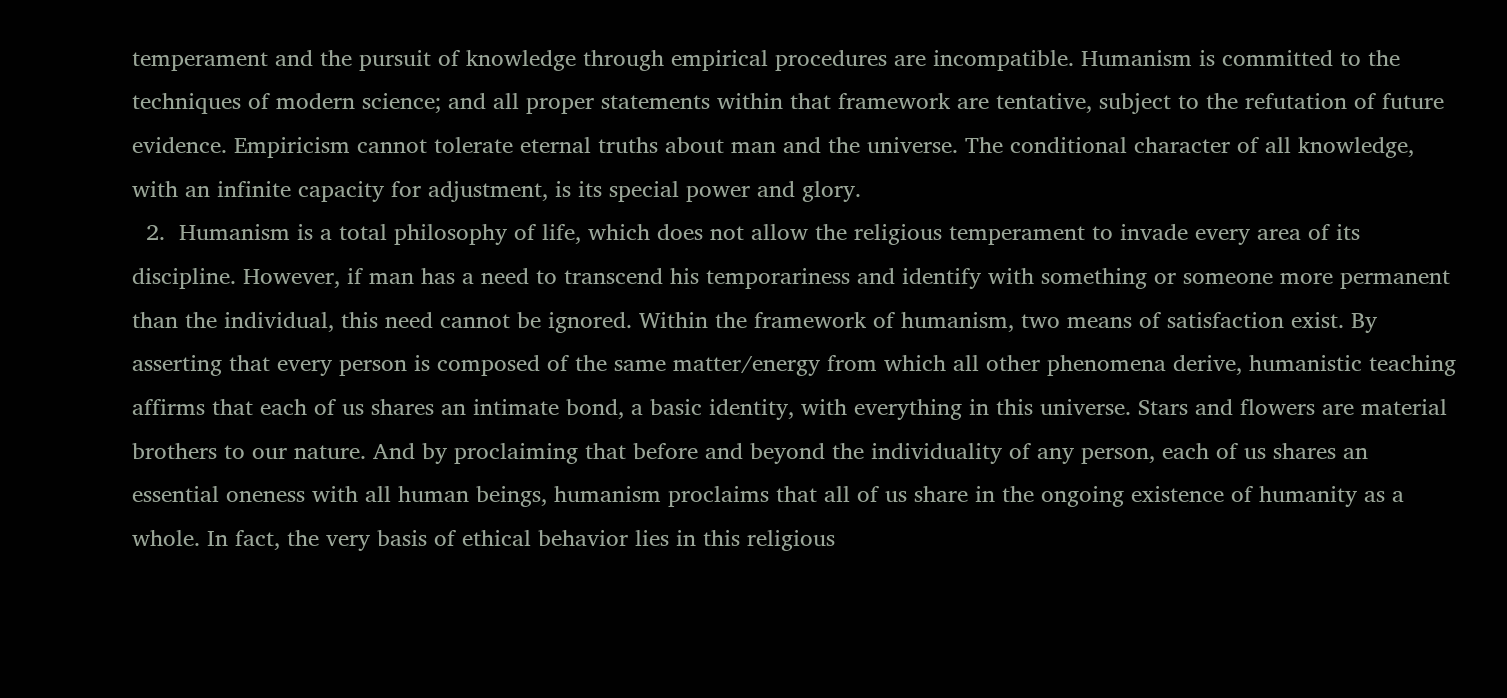temperament and the pursuit of knowledge through empirical procedures are incompatible. Humanism is committed to the techniques of modern science; and all proper statements within that framework are tentative, subject to the refutation of future evidence. Empiricism cannot tolerate eternal truths about man and the universe. The conditional character of all knowledge, with an infinite capacity for adjustment, is its special power and glory.
  2.  Humanism is a total philosophy of life, which does not allow the religious temperament to invade every area of its discipline. However, if man has a need to transcend his temporariness and identify with something or someone more permanent than the individual, this need cannot be ignored. Within the framework of humanism, two means of satisfaction exist. By asserting that every person is composed of the same matter/energy from which all other phenomena derive, humanistic teaching affirms that each of us shares an intimate bond, a basic identity, with everything in this universe. Stars and flowers are material brothers to our nature. And by proclaiming that before and beyond the individuality of any person, each of us shares an essential oneness with all human beings, humanism proclaims that all of us share in the ongoing existence of humanity as a whole. In fact, the very basis of ethical behavior lies in this religious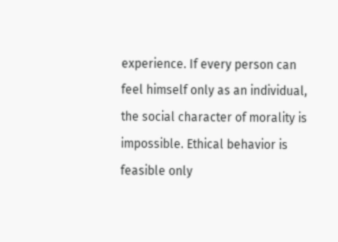experience. If every person can feel himself only as an individual, the social character of morality is impossible. Ethical behavior is feasible only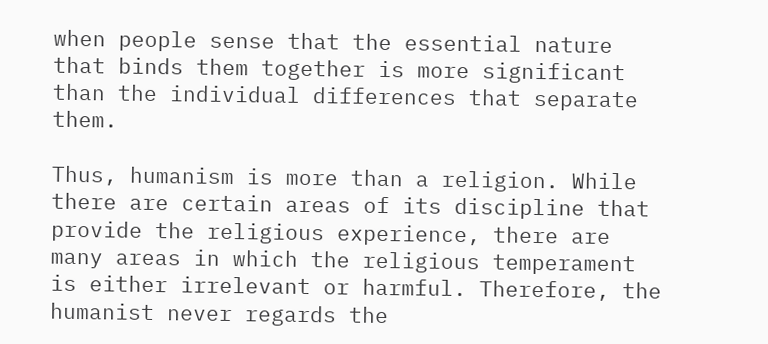when people sense that the essential nature that binds them together is more significant than the individual differences that separate them.

Thus, humanism is more than a religion. While there are certain areas of its discipline that provide the religious experience, there are many areas in which the religious temperament is either irrelevant or harmful. Therefore, the humanist never regards the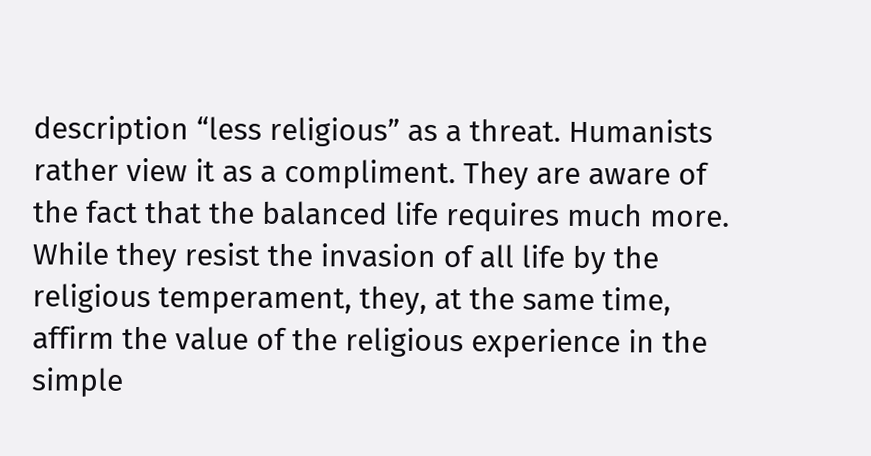description “less religious” as a threat. Humanists rather view it as a compliment. They are aware of the fact that the balanced life requires much more. While they resist the invasion of all life by the religious temperament, they, at the same time, affirm the value of the religious experience in the simple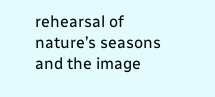rehearsal of nature’s seasons and the image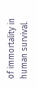of immortality in human survival.